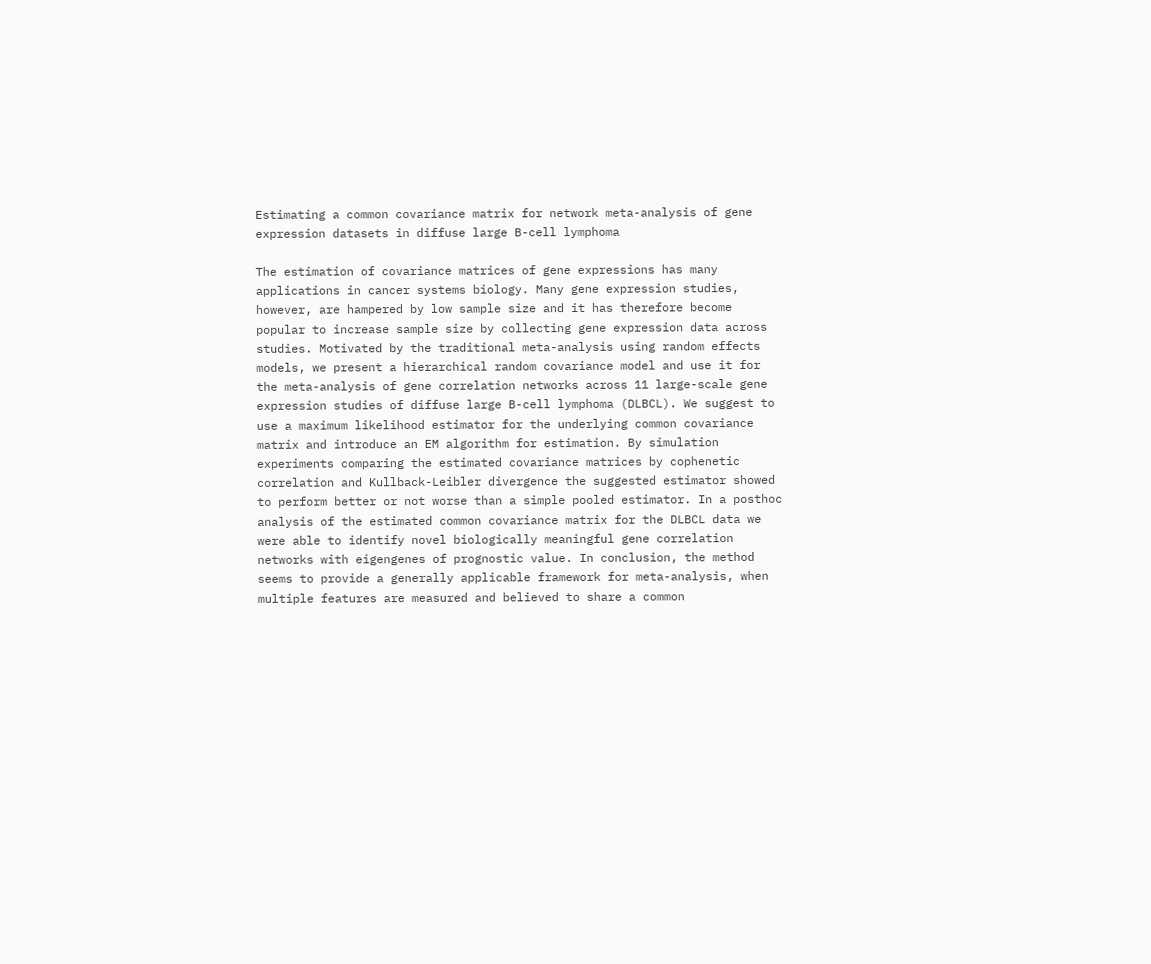Estimating a common covariance matrix for network meta-analysis of gene expression datasets in diffuse large B-cell lymphoma

The estimation of covariance matrices of gene expressions has many applications in cancer systems biology. Many gene expression studies, however, are hampered by low sample size and it has therefore become popular to increase sample size by collecting gene expression data across studies. Motivated by the traditional meta-analysis using random effects models, we present a hierarchical random covariance model and use it for the meta-analysis of gene correlation networks across 11 large-scale gene expression studies of diffuse large B-cell lymphoma (DLBCL). We suggest to use a maximum likelihood estimator for the underlying common covariance matrix and introduce an EM algorithm for estimation. By simulation experiments comparing the estimated covariance matrices by cophenetic correlation and Kullback-Leibler divergence the suggested estimator showed to perform better or not worse than a simple pooled estimator. In a posthoc analysis of the estimated common covariance matrix for the DLBCL data we were able to identify novel biologically meaningful gene correlation networks with eigengenes of prognostic value. In conclusion, the method seems to provide a generally applicable framework for meta-analysis, when multiple features are measured and believed to share a common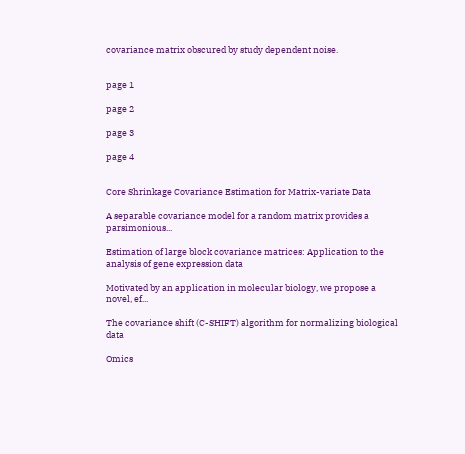covariance matrix obscured by study dependent noise.


page 1

page 2

page 3

page 4


Core Shrinkage Covariance Estimation for Matrix-variate Data

A separable covariance model for a random matrix provides a parsimonious...

Estimation of large block covariance matrices: Application to the analysis of gene expression data

Motivated by an application in molecular biology, we propose a novel, ef...

The covariance shift (C-SHIFT) algorithm for normalizing biological data

Omics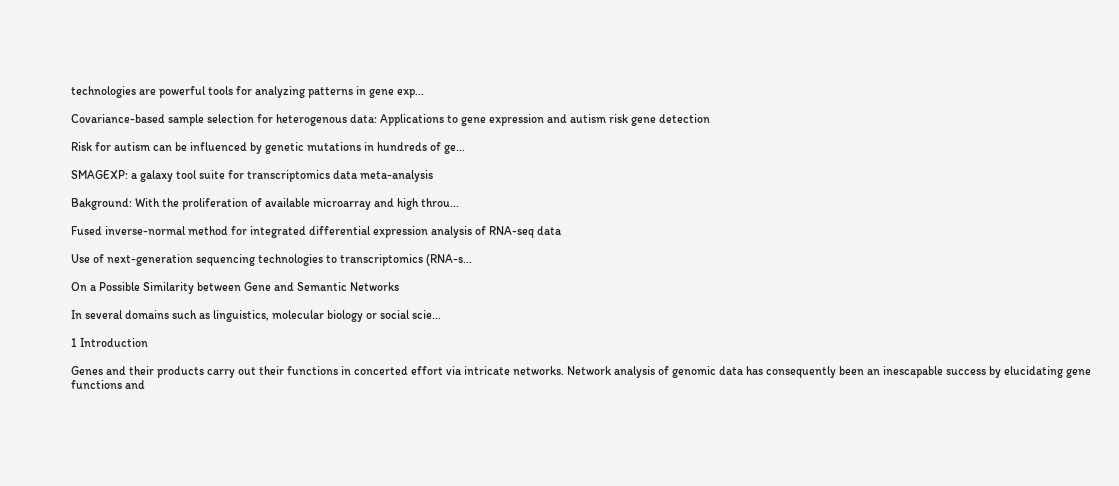technologies are powerful tools for analyzing patterns in gene exp...

Covariance-based sample selection for heterogenous data: Applications to gene expression and autism risk gene detection

Risk for autism can be influenced by genetic mutations in hundreds of ge...

SMAGEXP: a galaxy tool suite for transcriptomics data meta-analysis

Bakground: With the proliferation of available microarray and high throu...

Fused inverse-normal method for integrated differential expression analysis of RNA-seq data

Use of next-generation sequencing technologies to transcriptomics (RNA-s...

On a Possible Similarity between Gene and Semantic Networks

In several domains such as linguistics, molecular biology or social scie...

1 Introduction

Genes and their products carry out their functions in concerted effort via intricate networks. Network analysis of genomic data has consequently been an inescapable success by elucidating gene functions and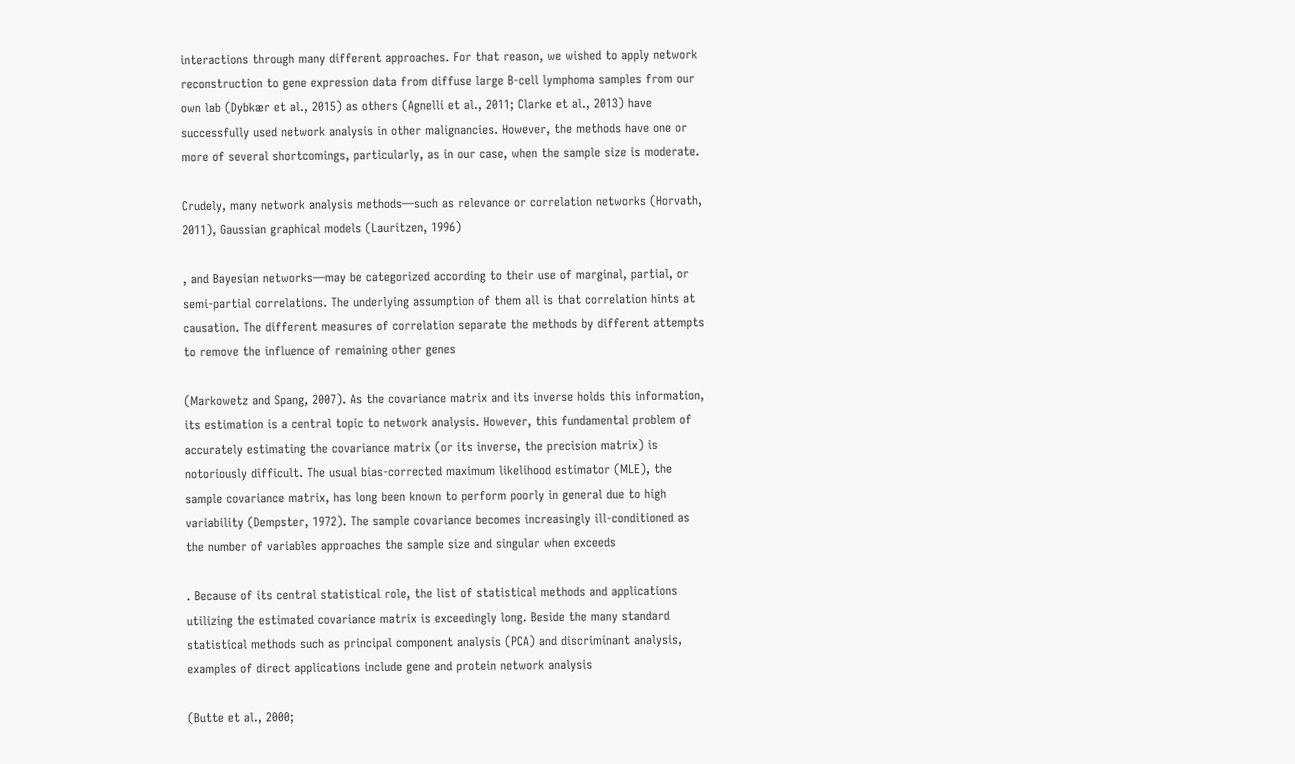interactions through many different approaches. For that reason, we wished to apply network reconstruction to gene expression data from diffuse large B-cell lymphoma samples from our own lab (Dybkær et al., 2015) as others (Agnelli et al., 2011; Clarke et al., 2013) have successfully used network analysis in other malignancies. However, the methods have one or more of several shortcomings, particularly, as in our case, when the sample size is moderate.

Crudely, many network analysis methods—such as relevance or correlation networks (Horvath, 2011), Gaussian graphical models (Lauritzen, 1996)

, and Bayesian networks—may be categorized according to their use of marginal, partial, or semi-partial correlations. The underlying assumption of them all is that correlation hints at causation. The different measures of correlation separate the methods by different attempts to remove the influence of remaining other genes

(Markowetz and Spang, 2007). As the covariance matrix and its inverse holds this information, its estimation is a central topic to network analysis. However, this fundamental problem of accurately estimating the covariance matrix (or its inverse, the precision matrix) is notoriously difficult. The usual bias-corrected maximum likelihood estimator (MLE), the sample covariance matrix, has long been known to perform poorly in general due to high variability (Dempster, 1972). The sample covariance becomes increasingly ill-conditioned as the number of variables approaches the sample size and singular when exceeds

. Because of its central statistical role, the list of statistical methods and applications utilizing the estimated covariance matrix is exceedingly long. Beside the many standard statistical methods such as principal component analysis (PCA) and discriminant analysis, examples of direct applications include gene and protein network analysis

(Butte et al., 2000;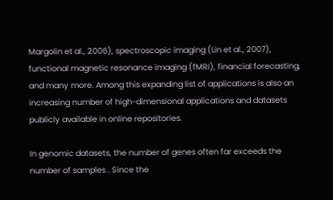Margolin et al., 2006), spectroscopic imaging (Lin et al., 2007), functional magnetic resonance imaging (fMRI), financial forecasting, and many more. Among this expanding list of applications is also an increasing number of high-dimensional applications and datasets publicly available in online repositories.

In genomic datasets, the number of genes often far exceeds the number of samples . Since the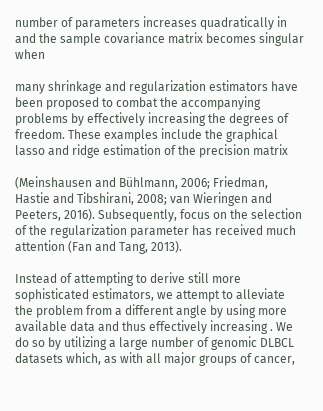number of parameters increases quadratically in and the sample covariance matrix becomes singular when

many shrinkage and regularization estimators have been proposed to combat the accompanying problems by effectively increasing the degrees of freedom. These examples include the graphical lasso and ridge estimation of the precision matrix

(Meinshausen and Bühlmann, 2006; Friedman, Hastie and Tibshirani, 2008; van Wieringen and Peeters, 2016). Subsequently, focus on the selection of the regularization parameter has received much attention (Fan and Tang, 2013).

Instead of attempting to derive still more sophisticated estimators, we attempt to alleviate the problem from a different angle by using more available data and thus effectively increasing . We do so by utilizing a large number of genomic DLBCL datasets which, as with all major groups of cancer,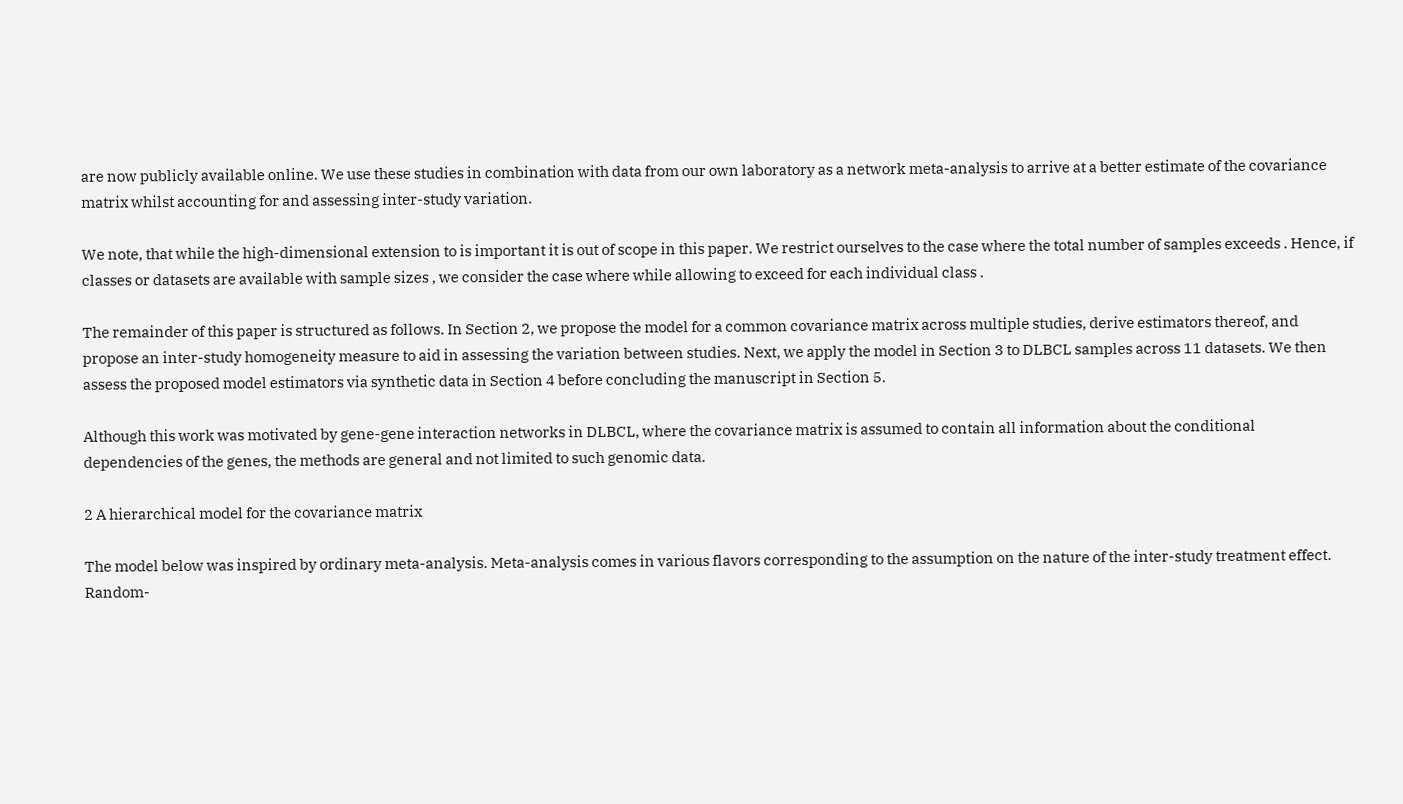are now publicly available online. We use these studies in combination with data from our own laboratory as a network meta-analysis to arrive at a better estimate of the covariance matrix whilst accounting for and assessing inter-study variation.

We note, that while the high-dimensional extension to is important it is out of scope in this paper. We restrict ourselves to the case where the total number of samples exceeds . Hence, if classes or datasets are available with sample sizes , we consider the case where while allowing to exceed for each individual class .

The remainder of this paper is structured as follows. In Section 2, we propose the model for a common covariance matrix across multiple studies, derive estimators thereof, and propose an inter-study homogeneity measure to aid in assessing the variation between studies. Next, we apply the model in Section 3 to DLBCL samples across 11 datasets. We then assess the proposed model estimators via synthetic data in Section 4 before concluding the manuscript in Section 5.

Although this work was motivated by gene-gene interaction networks in DLBCL, where the covariance matrix is assumed to contain all information about the conditional dependencies of the genes, the methods are general and not limited to such genomic data.

2 A hierarchical model for the covariance matrix

The model below was inspired by ordinary meta-analysis. Meta-analysis comes in various flavors corresponding to the assumption on the nature of the inter-study treatment effect. Random-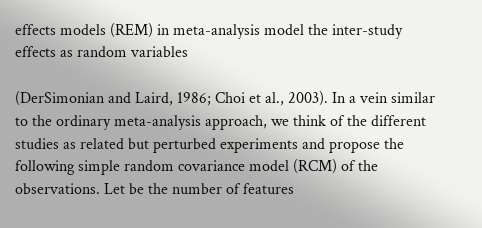effects models (REM) in meta-analysis model the inter-study effects as random variables

(DerSimonian and Laird, 1986; Choi et al., 2003). In a vein similar to the ordinary meta-analysis approach, we think of the different studies as related but perturbed experiments and propose the following simple random covariance model (RCM) of the observations. Let be the number of features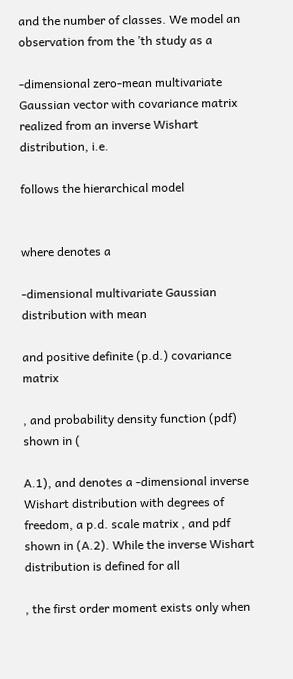and the number of classes. We model an observation from the ’th study as a

-dimensional zero-mean multivariate Gaussian vector with covariance matrix realized from an inverse Wishart distribution, i.e.

follows the hierarchical model


where denotes a

-dimensional multivariate Gaussian distribution with mean

and positive definite (p.d.) covariance matrix

, and probability density function (pdf) shown in (

A.1), and denotes a -dimensional inverse Wishart distribution with degrees of freedom, a p.d. scale matrix , and pdf shown in (A.2). While the inverse Wishart distribution is defined for all

, the first order moment exists only when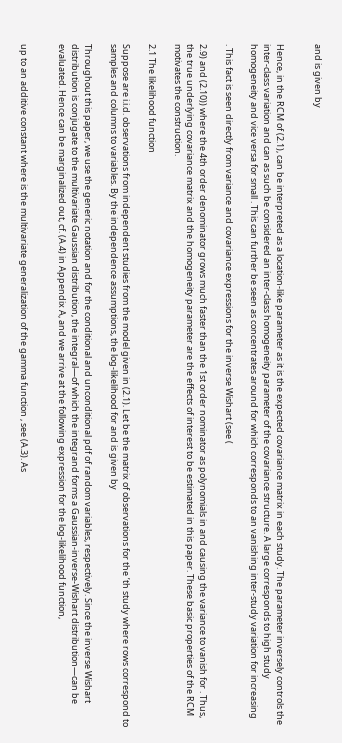and is given by


Hence, in the RCM of (2.1), can be interpreted as a location-like parameter as it is the expected covariance matrix in each study. The parameter inversely controls the inter-class variation and can as such be considered an inter-class homogeneity parameter of the covariance structure. A large corresponds to high study homogeneity and vice versa for small . This can further be seen as concentrates around for which corresponds to an vanishing inter-study variation for increasing

. This fact is seen directly from variance and covariance expressions for the inverse Wishart (see (

2.9) and (2.10)) where the 4th order denominator grows much faster than the 1st order nominator as polynomials in and causing the variance to vanish for . Thus, the true underlying covariance matrix and the homogeneity parameter are the effects of interest to be estimated in this paper. These basic properties of the RCM motivates the construction.

2.1 The likelihood function

Suppose are i.i.d. observations from independent studies from the model given in (2.1). Let be the matrix of observations for the ’th study where rows correspond to samples and columns to variables. By the independence assumptions, the log-likelihood for and is given by

Throughout this paper, we use the generic notation and for the conditional and unconditional pdf of random variables, respectively. Since the inverse Wishart distribution is conjugate to the multivariate Gaussian distribution, the integral—of which the integrand forms a Gaussian-inverse-Wishart distribution—can be evaluated. Hence can be marginalized out, cf. (A.4) in Appendix A, and we arrive at the following expression for the log-likelihood function,


up to an additive constant where is the multivariate generalization of the gamma function , see (A.3). As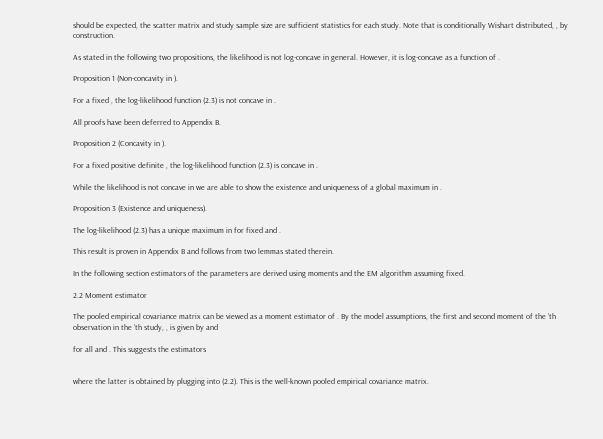should be expected, the scatter matrix and study sample size are sufficient statistics for each study. Note that is conditionally Wishart distributed, , by construction.

As stated in the following two propositions, the likelihood is not log-concave in general. However, it is log-concave as a function of .

Proposition 1 (Non-concavity in ).

For a fixed , the log-likelihood function (2.3) is not concave in .

All proofs have been deferred to Appendix B.

Proposition 2 (Concavity in ).

For a fixed positive definite , the log-likelihood function (2.3) is concave in .

While the likelihood is not concave in we are able to show the existence and uniqueness of a global maximum in .

Proposition 3 (Existence and uniqueness).

The log-likelihood (2.3) has a unique maximum in for fixed and .

This result is proven in Appendix B and follows from two lemmas stated therein.

In the following section estimators of the parameters are derived using moments and the EM algorithm assuming fixed.

2.2 Moment estimator

The pooled empirical covariance matrix can be viewed as a moment estimator of . By the model assumptions, the first and second moment of the ’th observation in the ’th study, , is given by and

for all and . This suggests the estimators


where the latter is obtained by plugging into (2.2). This is the well-known pooled empirical covariance matrix.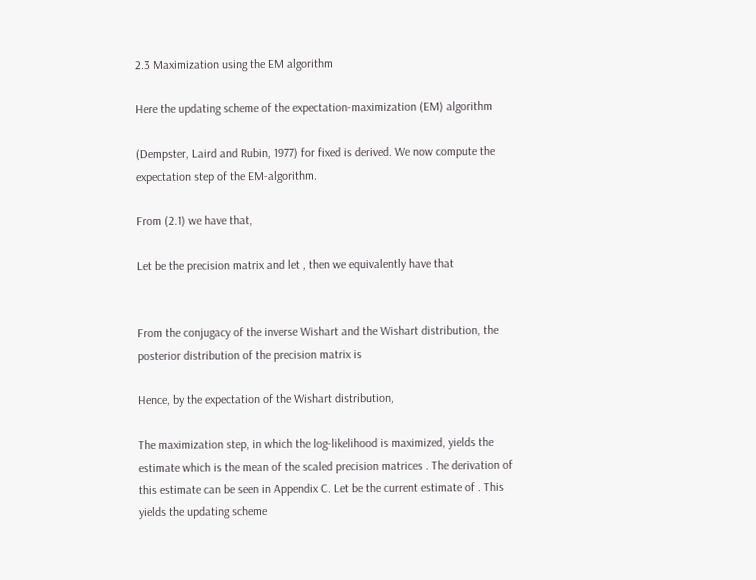2.3 Maximization using the EM algorithm

Here the updating scheme of the expectation-maximization (EM) algorithm

(Dempster, Laird and Rubin, 1977) for fixed is derived. We now compute the expectation step of the EM-algorithm.

From (2.1) we have that,

Let be the precision matrix and let , then we equivalently have that


From the conjugacy of the inverse Wishart and the Wishart distribution, the posterior distribution of the precision matrix is

Hence, by the expectation of the Wishart distribution,

The maximization step, in which the log-likelihood is maximized, yields the estimate which is the mean of the scaled precision matrices . The derivation of this estimate can be seen in Appendix C. Let be the current estimate of . This yields the updating scheme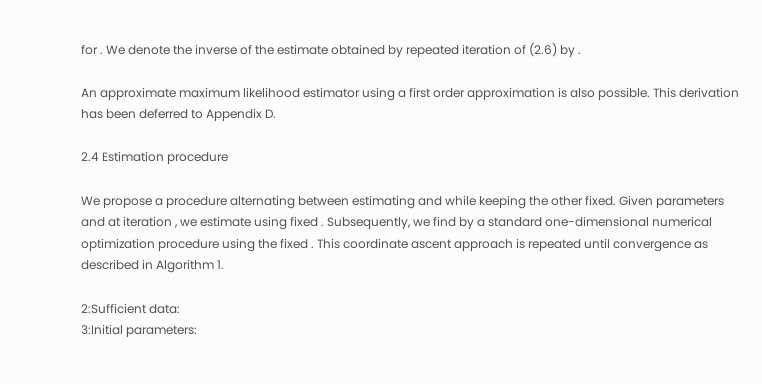for . We denote the inverse of the estimate obtained by repeated iteration of (2.6) by .

An approximate maximum likelihood estimator using a first order approximation is also possible. This derivation has been deferred to Appendix D.

2.4 Estimation procedure

We propose a procedure alternating between estimating and while keeping the other fixed. Given parameters and at iteration , we estimate using fixed . Subsequently, we find by a standard one-dimensional numerical optimization procedure using the fixed . This coordinate ascent approach is repeated until convergence as described in Algorithm 1.

2:Sufficient data:
3:Initial parameters: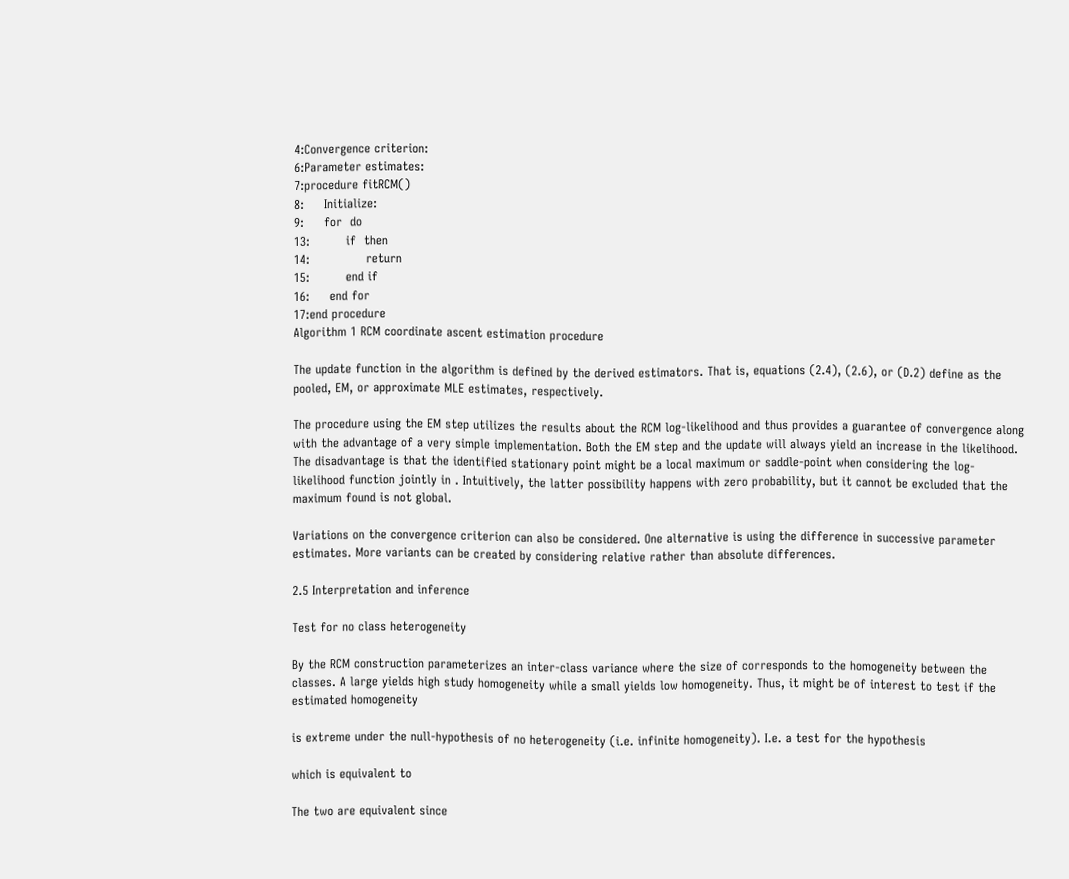4:Convergence criterion:
6:Parameter estimates:
7:procedure fitRCM()
8:     Initialize:
9:     for  do
13:         if  then
14:              return
15:         end if
16:     end for
17:end procedure
Algorithm 1 RCM coordinate ascent estimation procedure

The update function in the algorithm is defined by the derived estimators. That is, equations (2.4), (2.6), or (D.2) define as the pooled, EM, or approximate MLE estimates, respectively.

The procedure using the EM step utilizes the results about the RCM log-likelihood and thus provides a guarantee of convergence along with the advantage of a very simple implementation. Both the EM step and the update will always yield an increase in the likelihood. The disadvantage is that the identified stationary point might be a local maximum or saddle-point when considering the log-likelihood function jointly in . Intuitively, the latter possibility happens with zero probability, but it cannot be excluded that the maximum found is not global.

Variations on the convergence criterion can also be considered. One alternative is using the difference in successive parameter estimates. More variants can be created by considering relative rather than absolute differences.

2.5 Interpretation and inference

Test for no class heterogeneity

By the RCM construction parameterizes an inter-class variance where the size of corresponds to the homogeneity between the classes. A large yields high study homogeneity while a small yields low homogeneity. Thus, it might be of interest to test if the estimated homogeneity

is extreme under the null-hypothesis of no heterogeneity (i.e. infinite homogeneity). I.e. a test for the hypothesis

which is equivalent to

The two are equivalent since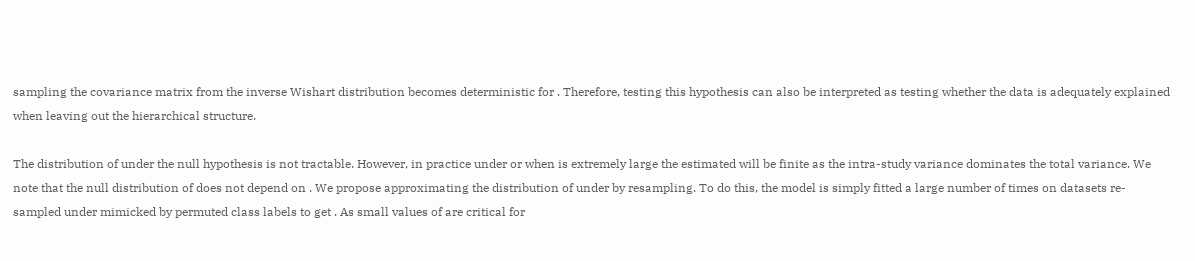sampling the covariance matrix from the inverse Wishart distribution becomes deterministic for . Therefore, testing this hypothesis can also be interpreted as testing whether the data is adequately explained when leaving out the hierarchical structure.

The distribution of under the null hypothesis is not tractable. However, in practice under or when is extremely large the estimated will be finite as the intra-study variance dominates the total variance. We note that the null distribution of does not depend on . We propose approximating the distribution of under by resampling. To do this, the model is simply fitted a large number of times on datasets re-sampled under mimicked by permuted class labels to get . As small values of are critical for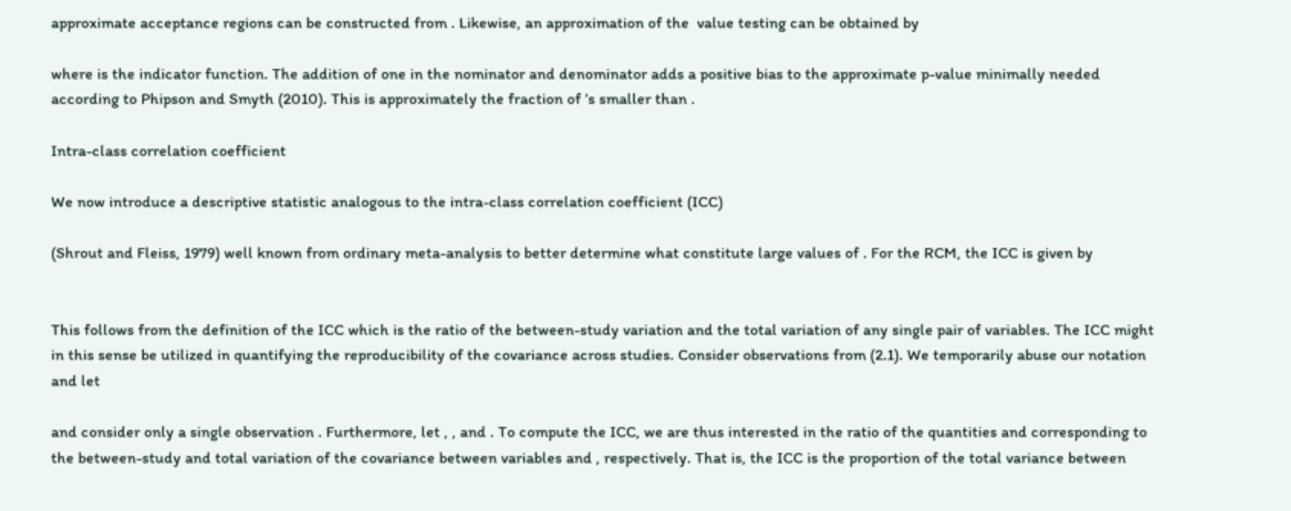approximate acceptance regions can be constructed from . Likewise, an approximation of the  value testing can be obtained by

where is the indicator function. The addition of one in the nominator and denominator adds a positive bias to the approximate p-value minimally needed according to Phipson and Smyth (2010). This is approximately the fraction of ’s smaller than .

Intra-class correlation coefficient

We now introduce a descriptive statistic analogous to the intra-class correlation coefficient (ICC)

(Shrout and Fleiss, 1979) well known from ordinary meta-analysis to better determine what constitute large values of . For the RCM, the ICC is given by


This follows from the definition of the ICC which is the ratio of the between-study variation and the total variation of any single pair of variables. The ICC might in this sense be utilized in quantifying the reproducibility of the covariance across studies. Consider observations from (2.1). We temporarily abuse our notation and let

and consider only a single observation . Furthermore, let , , and . To compute the ICC, we are thus interested in the ratio of the quantities and corresponding to the between-study and total variation of the covariance between variables and , respectively. That is, the ICC is the proportion of the total variance between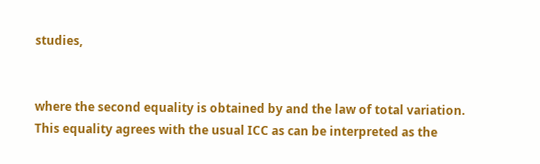studies,


where the second equality is obtained by and the law of total variation. This equality agrees with the usual ICC as can be interpreted as the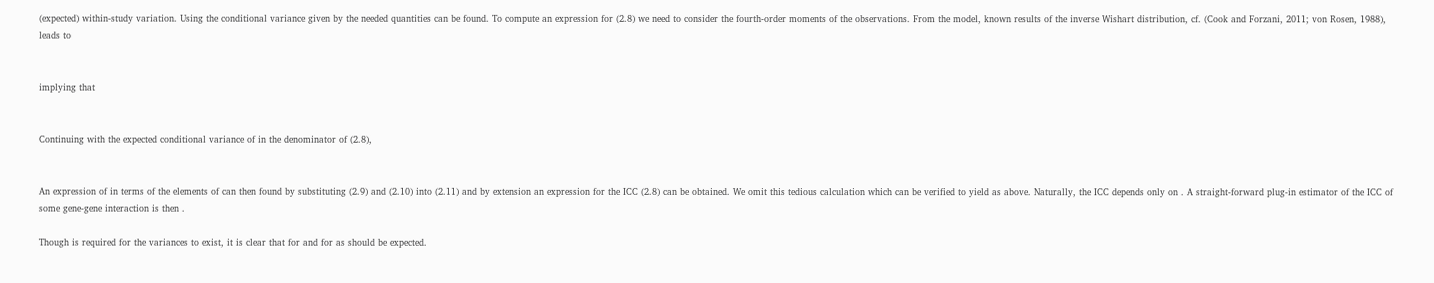(expected) within-study variation. Using the conditional variance given by the needed quantities can be found. To compute an expression for (2.8) we need to consider the fourth-order moments of the observations. From the model, known results of the inverse Wishart distribution, cf. (Cook and Forzani, 2011; von Rosen, 1988), leads to


implying that


Continuing with the expected conditional variance of in the denominator of (2.8),


An expression of in terms of the elements of can then found by substituting (2.9) and (2.10) into (2.11) and by extension an expression for the ICC (2.8) can be obtained. We omit this tedious calculation which can be verified to yield as above. Naturally, the ICC depends only on . A straight-forward plug-in estimator of the ICC of some gene-gene interaction is then .

Though is required for the variances to exist, it is clear that for and for as should be expected.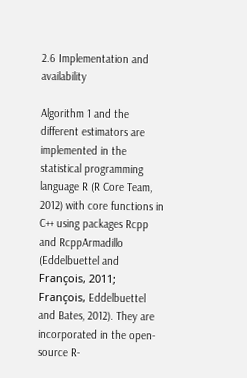2.6 Implementation and availability

Algorithm 1 and the different estimators are implemented in the statistical programming language R (R Core Team, 2012) with core functions in C++ using packages Rcpp and RcppArmadillo (Eddelbuettel and François, 2011; François, Eddelbuettel and Bates, 2012). They are incorporated in the open-source R-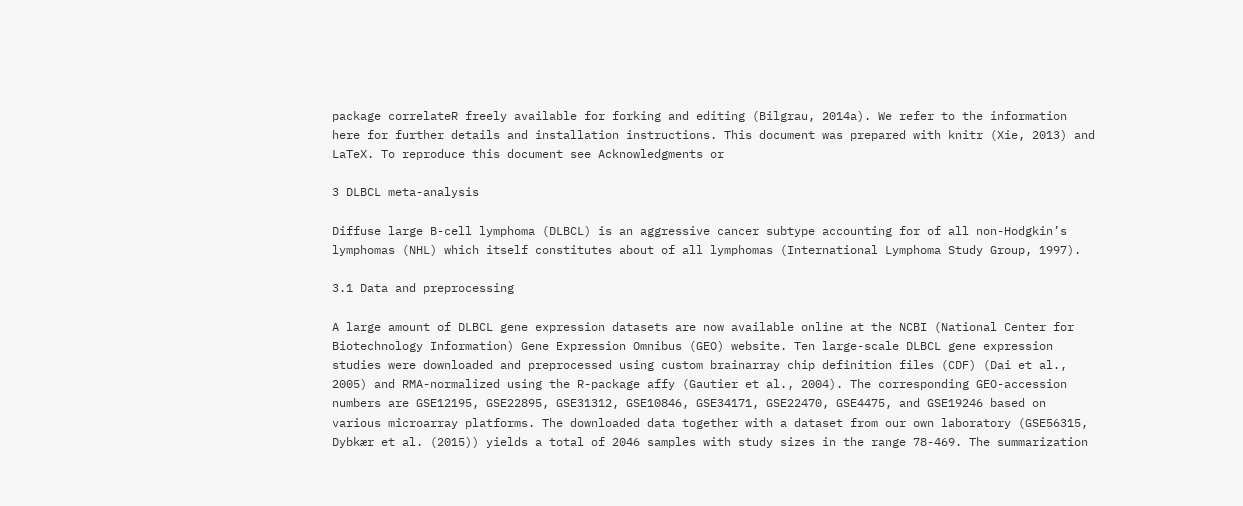package correlateR freely available for forking and editing (Bilgrau, 2014a). We refer to the information here for further details and installation instructions. This document was prepared with knitr (Xie, 2013) and LaTeX. To reproduce this document see Acknowledgments or

3 DLBCL meta-analysis

Diffuse large B-cell lymphoma (DLBCL) is an aggressive cancer subtype accounting for of all non-Hodgkin’s lymphomas (NHL) which itself constitutes about of all lymphomas (International Lymphoma Study Group, 1997).

3.1 Data and preprocessing

A large amount of DLBCL gene expression datasets are now available online at the NCBI (National Center for Biotechnology Information) Gene Expression Omnibus (GEO) website. Ten large-scale DLBCL gene expression studies were downloaded and preprocessed using custom brainarray chip definition files (CDF) (Dai et al., 2005) and RMA-normalized using the R-package affy (Gautier et al., 2004). The corresponding GEO-accession numbers are GSE12195, GSE22895, GSE31312, GSE10846, GSE34171, GSE22470, GSE4475, and GSE19246 based on various microarray platforms. The downloaded data together with a dataset from our own laboratory (GSE56315, Dybkær et al. (2015)) yields a total of 2046 samples with study sizes in the range 78-469. The summarization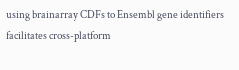using brainarray CDFs to Ensembl gene identifiers facilitates cross-platform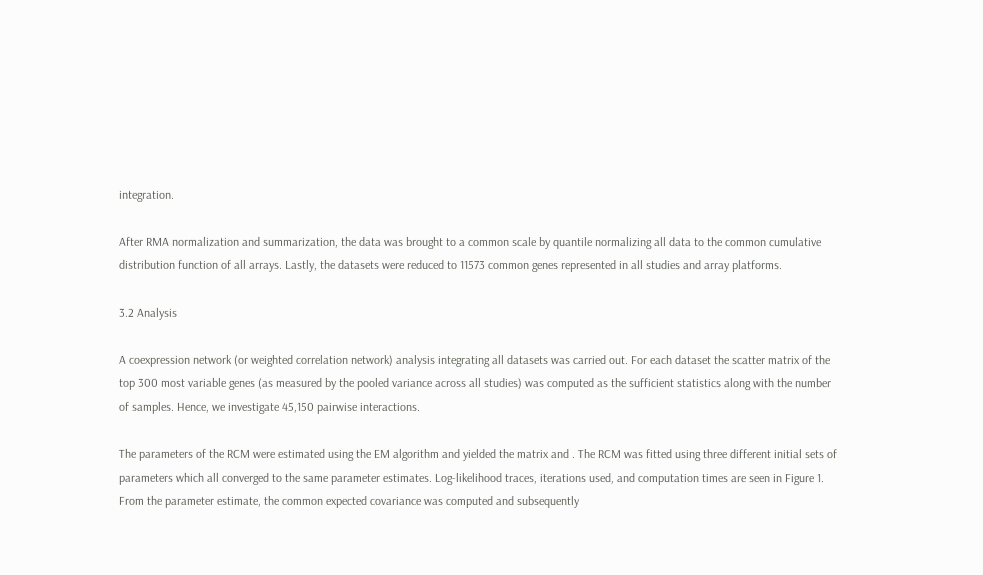integration.

After RMA normalization and summarization, the data was brought to a common scale by quantile normalizing all data to the common cumulative distribution function of all arrays. Lastly, the datasets were reduced to 11573 common genes represented in all studies and array platforms.

3.2 Analysis

A coexpression network (or weighted correlation network) analysis integrating all datasets was carried out. For each dataset the scatter matrix of the top 300 most variable genes (as measured by the pooled variance across all studies) was computed as the sufficient statistics along with the number of samples. Hence, we investigate 45,150 pairwise interactions.

The parameters of the RCM were estimated using the EM algorithm and yielded the matrix and . The RCM was fitted using three different initial sets of parameters which all converged to the same parameter estimates. Log-likelihood traces, iterations used, and computation times are seen in Figure 1. From the parameter estimate, the common expected covariance was computed and subsequently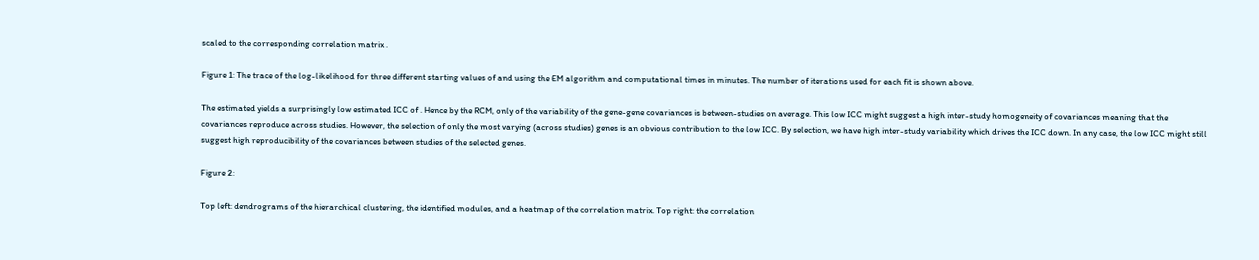scaled to the corresponding correlation matrix .

Figure 1: The trace of the log-likelihood for three different starting values of and using the EM algorithm and computational times in minutes. The number of iterations used for each fit is shown above.

The estimated yields a surprisingly low estimated ICC of . Hence by the RCM, only of the variability of the gene-gene covariances is between-studies on average. This low ICC might suggest a high inter-study homogeneity of covariances meaning that the covariances reproduce across studies. However, the selection of only the most varying (across studies) genes is an obvious contribution to the low ICC. By selection, we have high inter-study variability which drives the ICC down. In any case, the low ICC might still suggest high reproducibility of the covariances between studies of the selected genes.

Figure 2:

Top left: dendrograms of the hierarchical clustering, the identified modules, and a heatmap of the correlation matrix. Top right: the correlation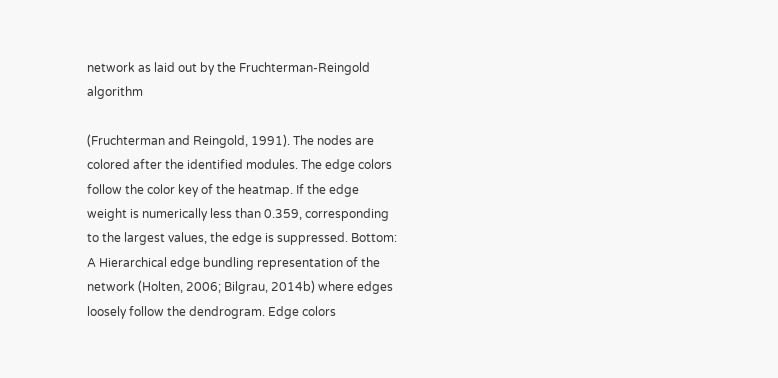network as laid out by the Fruchterman-Reingold algorithm

(Fruchterman and Reingold, 1991). The nodes are colored after the identified modules. The edge colors follow the color key of the heatmap. If the edge weight is numerically less than 0.359, corresponding to the largest values, the edge is suppressed. Bottom: A Hierarchical edge bundling representation of the network (Holten, 2006; Bilgrau, 2014b) where edges loosely follow the dendrogram. Edge colors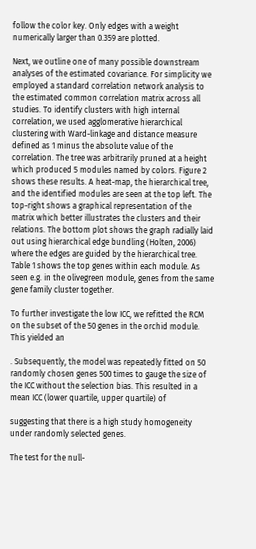follow the color key. Only edges with a weight numerically larger than 0.359 are plotted.

Next, we outline one of many possible downstream analyses of the estimated covariance. For simplicity we employed a standard correlation network analysis to the estimated common correlation matrix across all studies. To identify clusters with high internal correlation, we used agglomerative hierarchical clustering with Ward-linkage and distance measure defined as 1 minus the absolute value of the correlation. The tree was arbitrarily pruned at a height which produced 5 modules named by colors. Figure 2 shows these results. A heat-map, the hierarchical tree, and the identified modules are seen at the top left. The top-right shows a graphical representation of the matrix which better illustrates the clusters and their relations. The bottom plot shows the graph radially laid out using hierarchical edge bundling (Holten, 2006) where the edges are guided by the hierarchical tree. Table 1 shows the top genes within each module. As seen e.g. in the olivegreen module, genes from the same gene family cluster together.

To further investigate the low ICC, we refitted the RCM on the subset of the 50 genes in the orchid module. This yielded an

. Subsequently, the model was repeatedly fitted on 50 randomly chosen genes 500 times to gauge the size of the ICC without the selection bias. This resulted in a mean ICC (lower quartile, upper quartile) of

suggesting that there is a high study homogeneity under randomly selected genes.

The test for the null-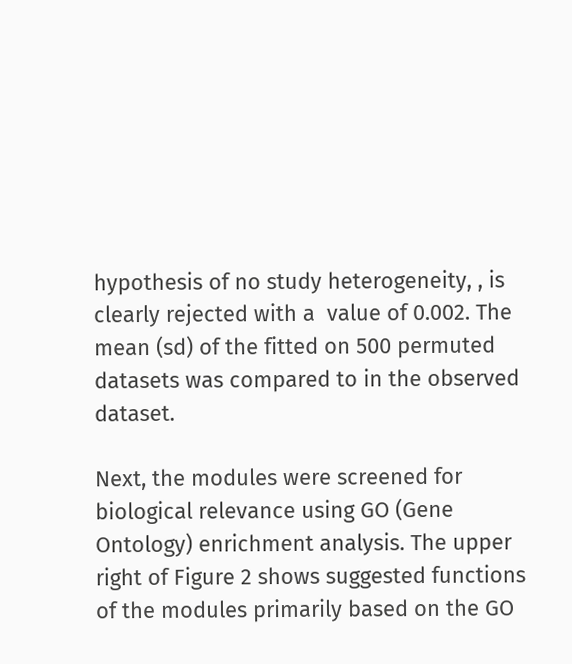hypothesis of no study heterogeneity, , is clearly rejected with a  value of 0.002. The mean (sd) of the fitted on 500 permuted datasets was compared to in the observed dataset.

Next, the modules were screened for biological relevance using GO (Gene Ontology) enrichment analysis. The upper right of Figure 2 shows suggested functions of the modules primarily based on the GO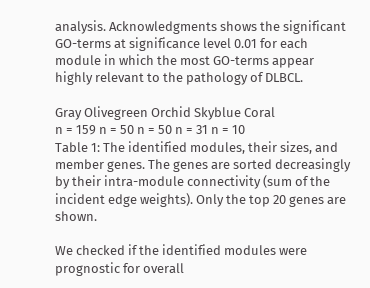analysis. Acknowledgments shows the significant GO-terms at significance level 0.01 for each module in which the most GO-terms appear highly relevant to the pathology of DLBCL.

Gray Olivegreen Orchid Skyblue Coral
n = 159 n = 50 n = 50 n = 31 n = 10
Table 1: The identified modules, their sizes, and member genes. The genes are sorted decreasingly by their intra-module connectivity (sum of the incident edge weights). Only the top 20 genes are shown.

We checked if the identified modules were prognostic for overall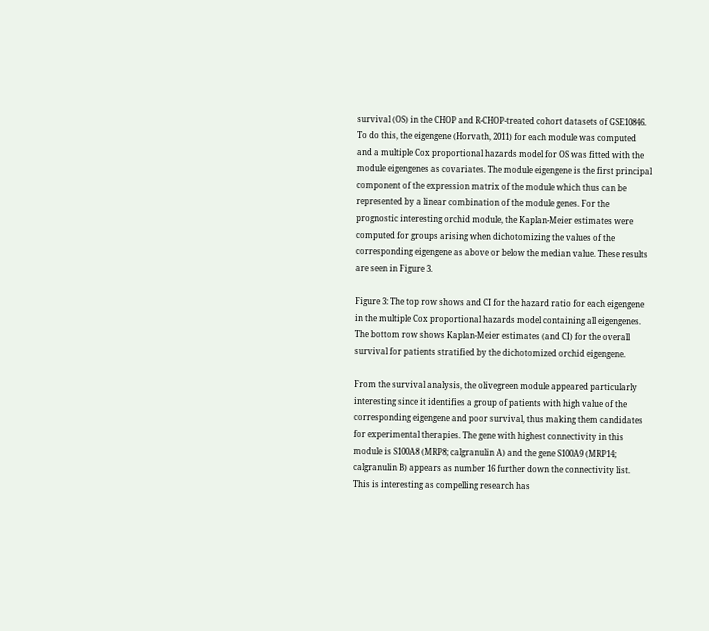survival (OS) in the CHOP and R-CHOP-treated cohort datasets of GSE10846. To do this, the eigengene (Horvath, 2011) for each module was computed and a multiple Cox proportional hazards model for OS was fitted with the module eigengenes as covariates. The module eigengene is the first principal component of the expression matrix of the module which thus can be represented by a linear combination of the module genes. For the prognostic interesting orchid module, the Kaplan-Meier estimates were computed for groups arising when dichotomizing the values of the corresponding eigengene as above or below the median value. These results are seen in Figure 3.

Figure 3: The top row shows and CI for the hazard ratio for each eigengene in the multiple Cox proportional hazards model containing all eigengenes. The bottom row shows Kaplan-Meier estimates (and CI) for the overall survival for patients stratified by the dichotomized orchid eigengene.

From the survival analysis, the olivegreen module appeared particularly interesting since it identifies a group of patients with high value of the corresponding eigengene and poor survival, thus making them candidates for experimental therapies. The gene with highest connectivity in this module is S100A8 (MRP8; calgranulin A) and the gene S100A9 (MRP14; calgranulin B) appears as number 16 further down the connectivity list. This is interesting as compelling research has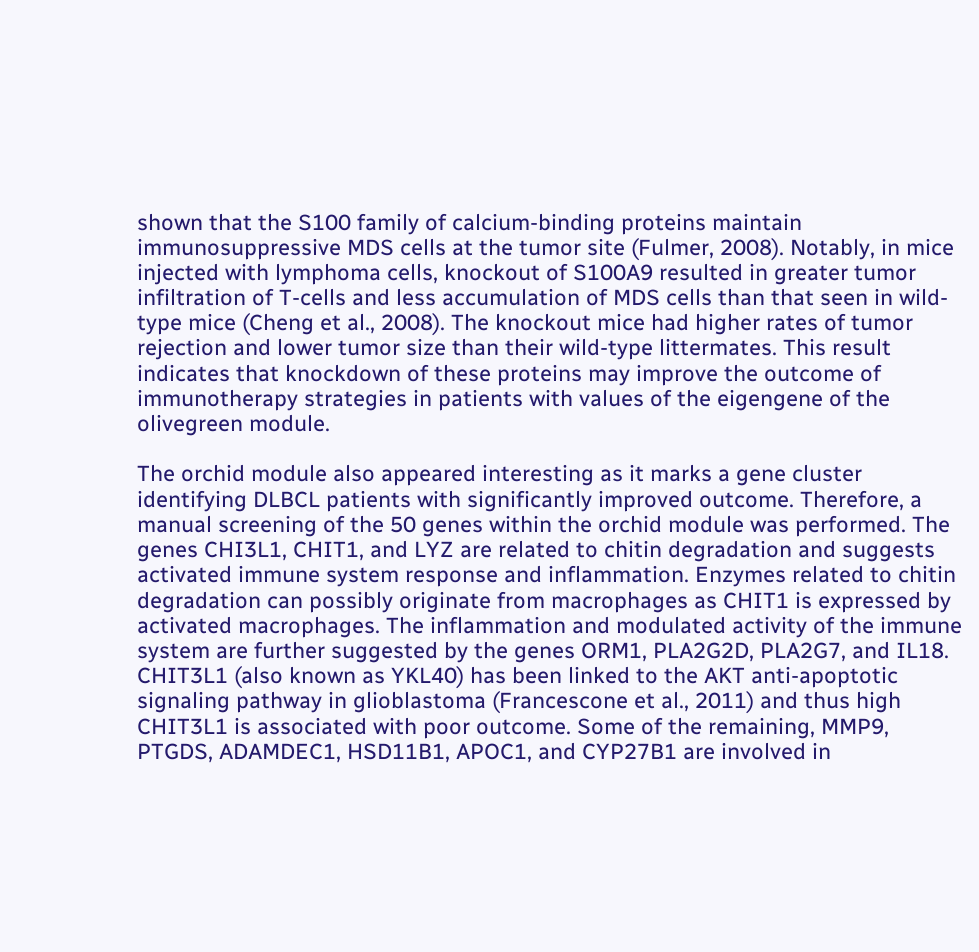shown that the S100 family of calcium-binding proteins maintain immunosuppressive MDS cells at the tumor site (Fulmer, 2008). Notably, in mice injected with lymphoma cells, knockout of S100A9 resulted in greater tumor infiltration of T-cells and less accumulation of MDS cells than that seen in wild-type mice (Cheng et al., 2008). The knockout mice had higher rates of tumor rejection and lower tumor size than their wild-type littermates. This result indicates that knockdown of these proteins may improve the outcome of immunotherapy strategies in patients with values of the eigengene of the olivegreen module.

The orchid module also appeared interesting as it marks a gene cluster identifying DLBCL patients with significantly improved outcome. Therefore, a manual screening of the 50 genes within the orchid module was performed. The genes CHI3L1, CHIT1, and LYZ are related to chitin degradation and suggests activated immune system response and inflammation. Enzymes related to chitin degradation can possibly originate from macrophages as CHIT1 is expressed by activated macrophages. The inflammation and modulated activity of the immune system are further suggested by the genes ORM1, PLA2G2D, PLA2G7, and IL18. CHIT3L1 (also known as YKL40) has been linked to the AKT anti-apoptotic signaling pathway in glioblastoma (Francescone et al., 2011) and thus high CHIT3L1 is associated with poor outcome. Some of the remaining, MMP9, PTGDS, ADAMDEC1, HSD11B1, APOC1, and CYP27B1 are involved in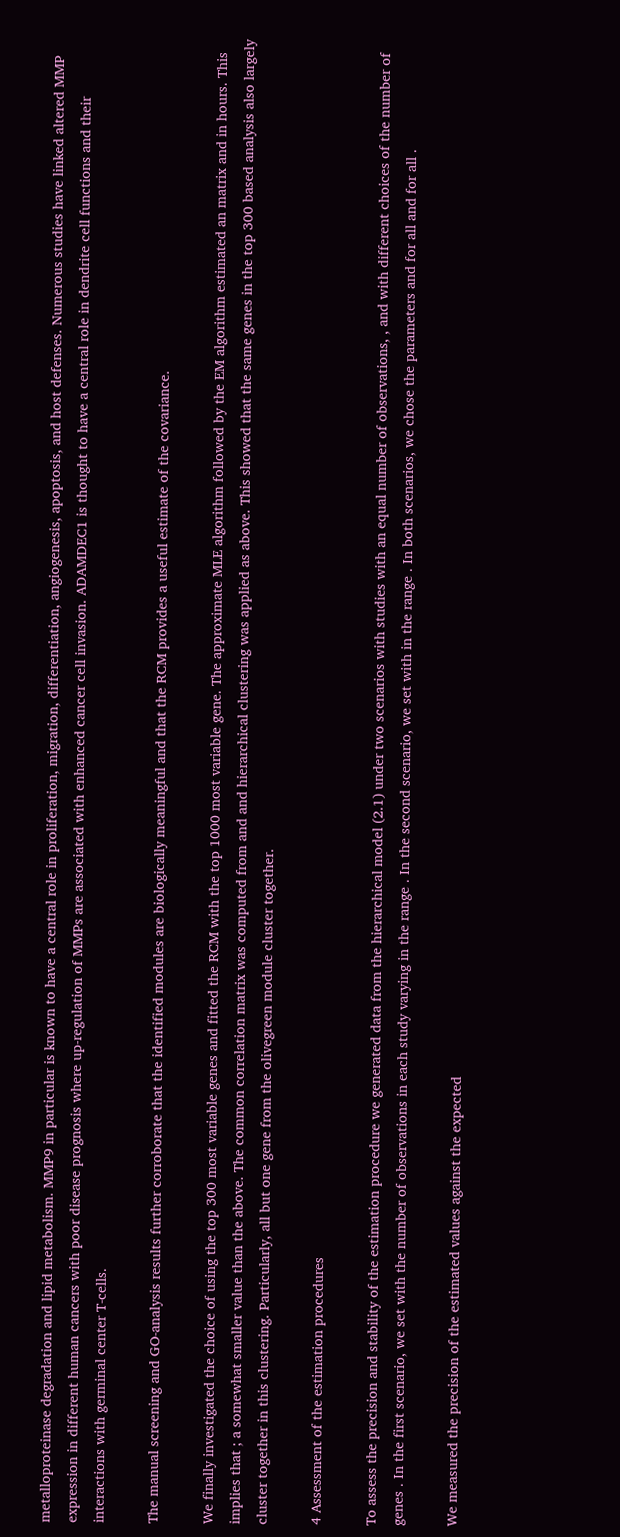metalloproteinase degradation and lipid metabolism. MMP9 in particular is known to have a central role in proliferation, migration, differentiation, angiogenesis, apoptosis, and host defenses. Numerous studies have linked altered MMP expression in different human cancers with poor disease prognosis where up-regulation of MMPs are associated with enhanced cancer cell invasion. ADAMDEC1 is thought to have a central role in dendrite cell functions and their interactions with germinal center T-cells.

The manual screening and GO-analysis results further corroborate that the identified modules are biologically meaningful and that the RCM provides a useful estimate of the covariance.

We finally investigated the choice of using the top 300 most variable genes and fitted the RCM with the top 1000 most variable gene. The approximate MLE algorithm followed by the EM algorithm estimated an matrix and in hours. This implies that ; a somewhat smaller value than the above. The common correlation matrix was computed from and and hierarchical clustering was applied as above. This showed that the same genes in the top 300 based analysis also largely cluster together in this clustering. Particularly, all but one gene from the olivegreen module cluster together.

4 Assessment of the estimation procedures

To assess the precision and stability of the estimation procedure we generated data from the hierarchical model (2.1) under two scenarios with studies with an equal number of observations, , and with different choices of the number of genes . In the first scenario, we set with the number of observations in each study varying in the range . In the second scenario, we set with in the range . In both scenarios, we chose the parameters and for all and for all .

We measured the precision of the estimated values against the expected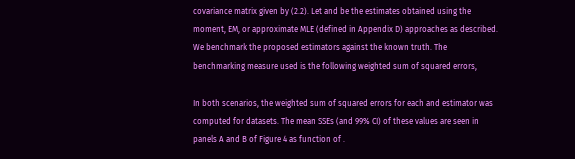covariance matrix given by (2.2). Let and be the estimates obtained using the moment, EM, or approximate MLE (defined in Appendix D) approaches as described. We benchmark the proposed estimators against the known truth. The benchmarking measure used is the following weighted sum of squared errors,

In both scenarios, the weighted sum of squared errors for each and estimator was computed for datasets. The mean SSEs (and 99% CI) of these values are seen in panels A and B of Figure 4 as function of .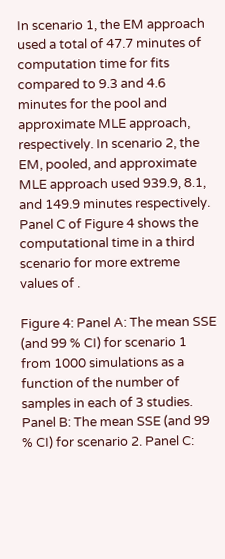In scenario 1, the EM approach used a total of 47.7 minutes of computation time for fits compared to 9.3 and 4.6 minutes for the pool and approximate MLE approach, respectively. In scenario 2, the EM, pooled, and approximate MLE approach used 939.9, 8.1, and 149.9 minutes respectively. Panel C of Figure 4 shows the computational time in a third scenario for more extreme values of .

Figure 4: Panel A: The mean SSE (and 99 % CI) for scenario 1 from 1000 simulations as a function of the number of samples in each of 3 studies. Panel B: The mean SSE (and 99 % CI) for scenario 2. Panel C: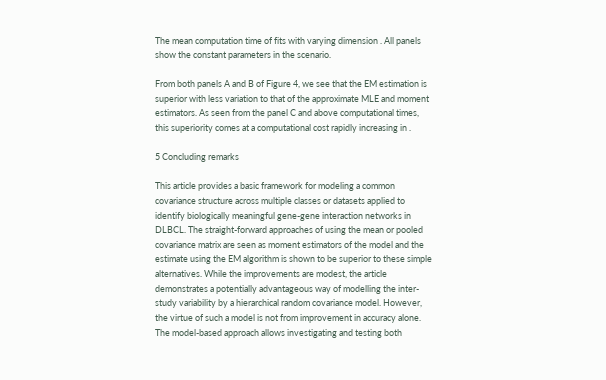The mean computation time of fits with varying dimension . All panels show the constant parameters in the scenario.

From both panels A and B of Figure 4, we see that the EM estimation is superior with less variation to that of the approximate MLE and moment estimators. As seen from the panel C and above computational times, this superiority comes at a computational cost rapidly increasing in .

5 Concluding remarks

This article provides a basic framework for modeling a common covariance structure across multiple classes or datasets applied to identify biologically meaningful gene-gene interaction networks in DLBCL. The straight-forward approaches of using the mean or pooled covariance matrix are seen as moment estimators of the model and the estimate using the EM algorithm is shown to be superior to these simple alternatives. While the improvements are modest, the article demonstrates a potentially advantageous way of modelling the inter-study variability by a hierarchical random covariance model. However, the virtue of such a model is not from improvement in accuracy alone. The model-based approach allows investigating and testing both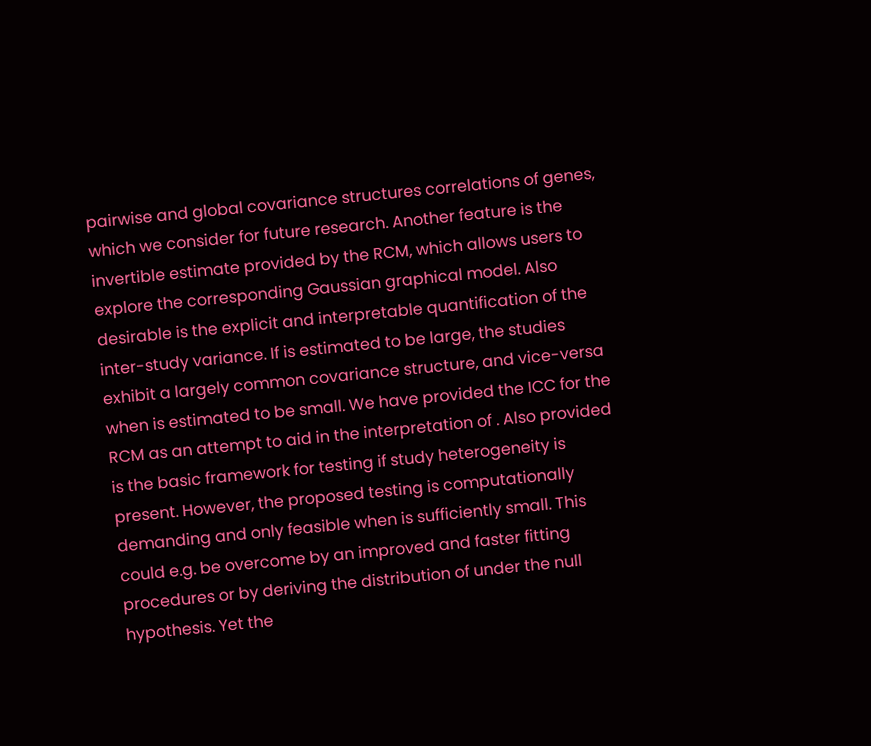pairwise and global covariance structures correlations of genes, which we consider for future research. Another feature is the invertible estimate provided by the RCM, which allows users to explore the corresponding Gaussian graphical model. Also desirable is the explicit and interpretable quantification of the inter-study variance. If is estimated to be large, the studies exhibit a largely common covariance structure, and vice-versa when is estimated to be small. We have provided the ICC for the RCM as an attempt to aid in the interpretation of . Also provided is the basic framework for testing if study heterogeneity is present. However, the proposed testing is computationally demanding and only feasible when is sufficiently small. This could e.g. be overcome by an improved and faster fitting procedures or by deriving the distribution of under the null hypothesis. Yet the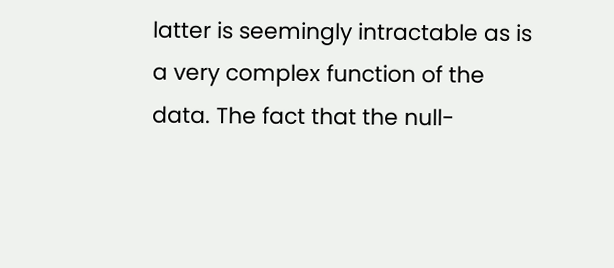latter is seemingly intractable as is a very complex function of the data. The fact that the null-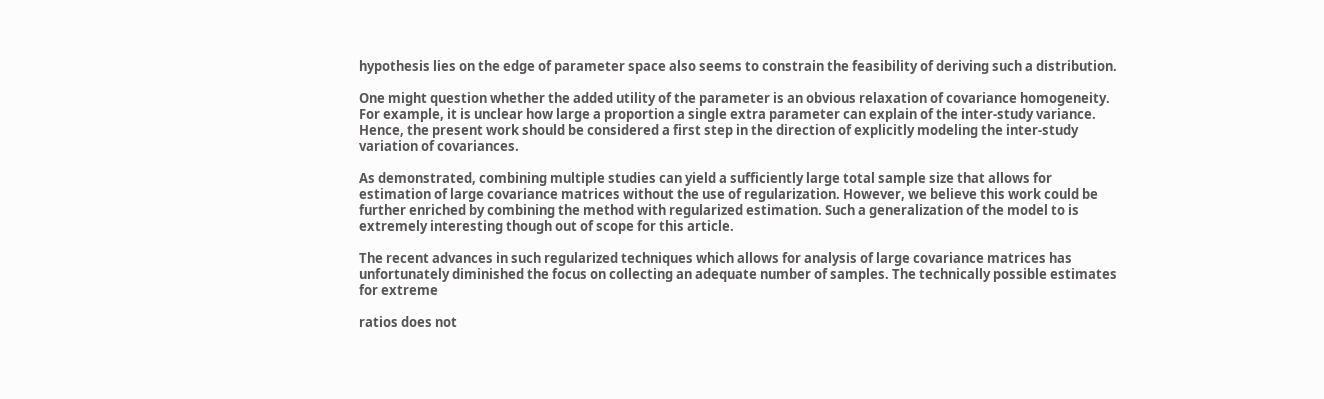hypothesis lies on the edge of parameter space also seems to constrain the feasibility of deriving such a distribution.

One might question whether the added utility of the parameter is an obvious relaxation of covariance homogeneity. For example, it is unclear how large a proportion a single extra parameter can explain of the inter-study variance. Hence, the present work should be considered a first step in the direction of explicitly modeling the inter-study variation of covariances.

As demonstrated, combining multiple studies can yield a sufficiently large total sample size that allows for estimation of large covariance matrices without the use of regularization. However, we believe this work could be further enriched by combining the method with regularized estimation. Such a generalization of the model to is extremely interesting though out of scope for this article.

The recent advances in such regularized techniques which allows for analysis of large covariance matrices has unfortunately diminished the focus on collecting an adequate number of samples. The technically possible estimates for extreme

ratios does not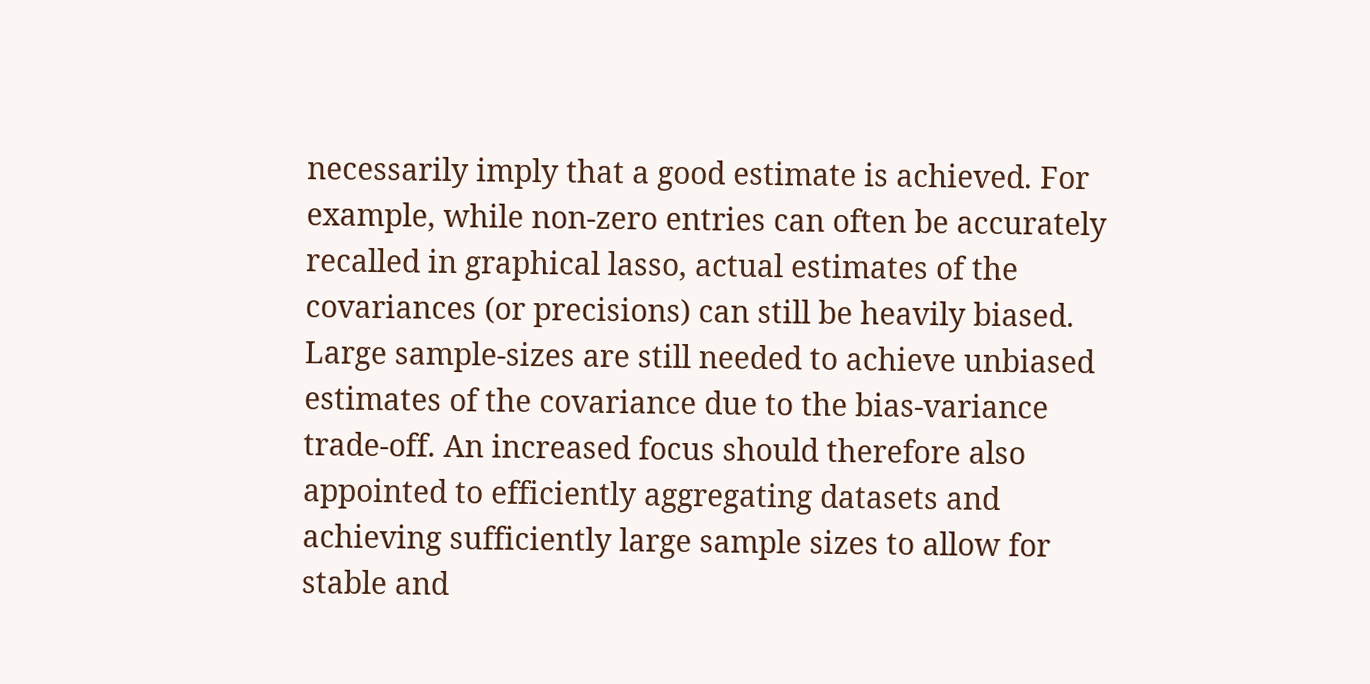necessarily imply that a good estimate is achieved. For example, while non-zero entries can often be accurately recalled in graphical lasso, actual estimates of the covariances (or precisions) can still be heavily biased. Large sample-sizes are still needed to achieve unbiased estimates of the covariance due to the bias-variance trade-off. An increased focus should therefore also appointed to efficiently aggregating datasets and achieving sufficiently large sample sizes to allow for stable and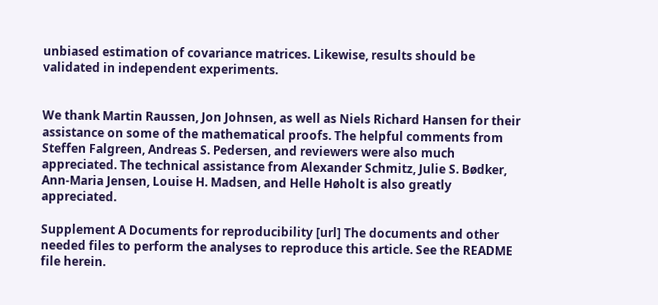unbiased estimation of covariance matrices. Likewise, results should be validated in independent experiments.


We thank Martin Raussen, Jon Johnsen, as well as Niels Richard Hansen for their assistance on some of the mathematical proofs. The helpful comments from Steffen Falgreen, Andreas S. Pedersen, and reviewers were also much appreciated. The technical assistance from Alexander Schmitz, Julie S. Bødker, Ann-Maria Jensen, Louise H. Madsen, and Helle Høholt is also greatly appreciated.

Supplement A Documents for reproducibility [url] The documents and other needed files to perform the analyses to reproduce this article. See the README file herein.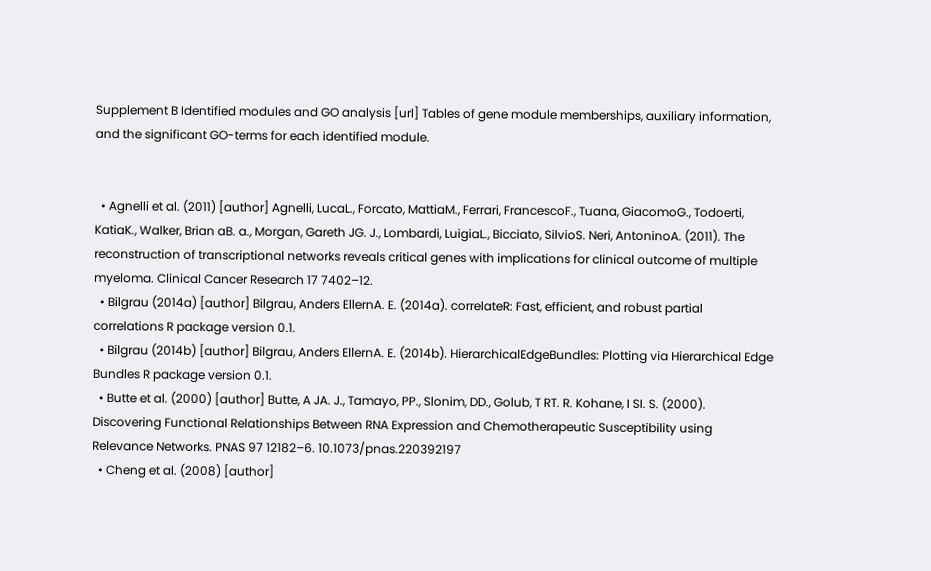Supplement B Identified modules and GO analysis [url] Tables of gene module memberships, auxiliary information, and the significant GO-terms for each identified module.


  • Agnelli et al. (2011) [author] Agnelli, LucaL., Forcato, MattiaM., Ferrari, FrancescoF., Tuana, GiacomoG., Todoerti, KatiaK., Walker, Brian aB. a., Morgan, Gareth JG. J., Lombardi, LuigiaL., Bicciato, SilvioS. Neri, AntoninoA. (2011). The reconstruction of transcriptional networks reveals critical genes with implications for clinical outcome of multiple myeloma. Clinical Cancer Research 17 7402–12.
  • Bilgrau (2014a) [author] Bilgrau, Anders EllernA. E. (2014a). correlateR: Fast, efficient, and robust partial correlations R package version 0.1.
  • Bilgrau (2014b) [author] Bilgrau, Anders EllernA. E. (2014b). HierarchicalEdgeBundles: Plotting via Hierarchical Edge Bundles R package version 0.1.
  • Butte et al. (2000) [author] Butte, A JA. J., Tamayo, PP., Slonim, DD., Golub, T RT. R. Kohane, I SI. S. (2000). Discovering Functional Relationships Between RNA Expression and Chemotherapeutic Susceptibility using Relevance Networks. PNAS 97 12182–6. 10.1073/pnas.220392197
  • Cheng et al. (2008) [author]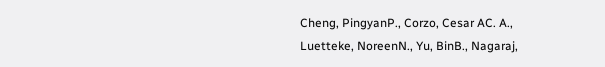Cheng, PingyanP., Corzo, Cesar AC. A., Luetteke, NoreenN., Yu, BinB., Nagaraj,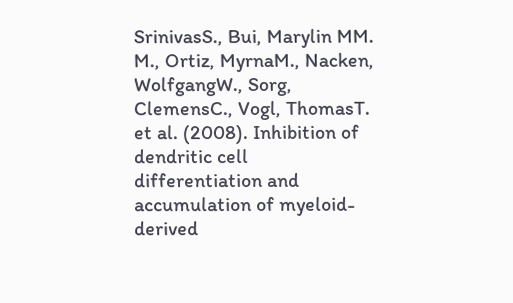SrinivasS., Bui, Marylin MM. M., Ortiz, MyrnaM., Nacken, WolfgangW., Sorg, ClemensC., Vogl, ThomasT. et al. (2008). Inhibition of dendritic cell differentiation and accumulation of myeloid-derived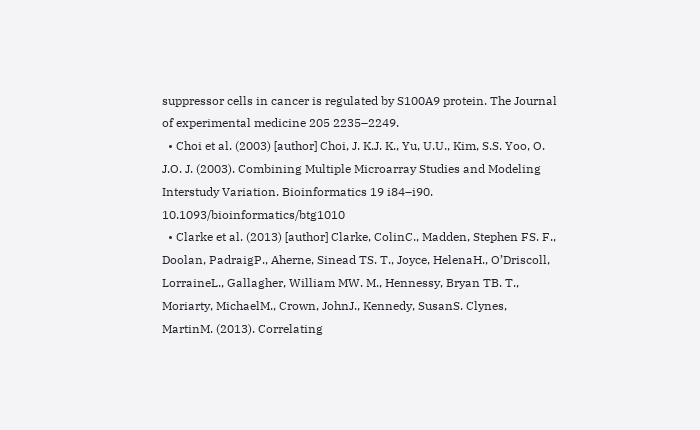suppressor cells in cancer is regulated by S100A9 protein. The Journal of experimental medicine 205 2235–2249.
  • Choi et al. (2003) [author] Choi, J. K.J. K., Yu, U.U., Kim, S.S. Yoo, O. J.O. J. (2003). Combining Multiple Microarray Studies and Modeling Interstudy Variation. Bioinformatics 19 i84–i90. 10.1093/bioinformatics/btg1010
  • Clarke et al. (2013) [author] Clarke, ColinC., Madden, Stephen FS. F., Doolan, PadraigP., Aherne, Sinead TS. T., Joyce, HelenaH., O’Driscoll, LorraineL., Gallagher, William MW. M., Hennessy, Bryan TB. T., Moriarty, MichaelM., Crown, JohnJ., Kennedy, SusanS. Clynes, MartinM. (2013). Correlating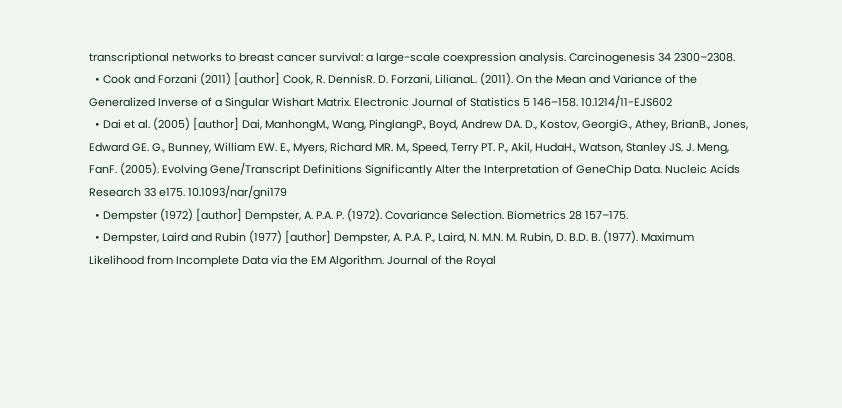transcriptional networks to breast cancer survival: a large-scale coexpression analysis. Carcinogenesis 34 2300–2308.
  • Cook and Forzani (2011) [author] Cook, R. DennisR. D. Forzani, LilianaL. (2011). On the Mean and Variance of the Generalized Inverse of a Singular Wishart Matrix. Electronic Journal of Statistics 5 146–158. 10.1214/11-EJS602
  • Dai et al. (2005) [author] Dai, ManhongM., Wang, PinglangP., Boyd, Andrew DA. D., Kostov, GeorgiG., Athey, BrianB., Jones, Edward GE. G., Bunney, William EW. E., Myers, Richard MR. M., Speed, Terry PT. P., Akil, HudaH., Watson, Stanley JS. J. Meng, FanF. (2005). Evolving Gene/Transcript Definitions Significantly Alter the Interpretation of GeneChip Data. Nucleic Acids Research 33 e175. 10.1093/nar/gni179
  • Dempster (1972) [author] Dempster, A. P.A. P. (1972). Covariance Selection. Biometrics 28 157–175.
  • Dempster, Laird and Rubin (1977) [author] Dempster, A. P.A. P., Laird, N. M.N. M. Rubin, D. B.D. B. (1977). Maximum Likelihood from Incomplete Data via the EM Algorithm. Journal of the Royal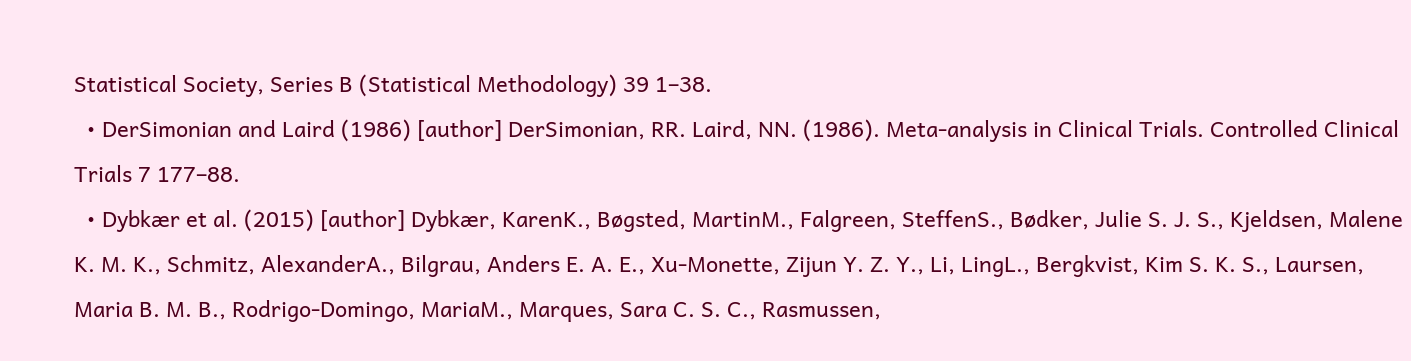Statistical Society, Series B (Statistical Methodology) 39 1–38.
  • DerSimonian and Laird (1986) [author] DerSimonian, RR. Laird, NN. (1986). Meta-analysis in Clinical Trials. Controlled Clinical Trials 7 177–88.
  • Dybkær et al. (2015) [author] Dybkær, KarenK., Bøgsted, MartinM., Falgreen, SteffenS., Bødker, Julie S. J. S., Kjeldsen, Malene K. M. K., Schmitz, AlexanderA., Bilgrau, Anders E. A. E., Xu-Monette, Zijun Y. Z. Y., Li, LingL., Bergkvist, Kim S. K. S., Laursen, Maria B. M. B., Rodrigo-Domingo, MariaM., Marques, Sara C. S. C., Rasmussen,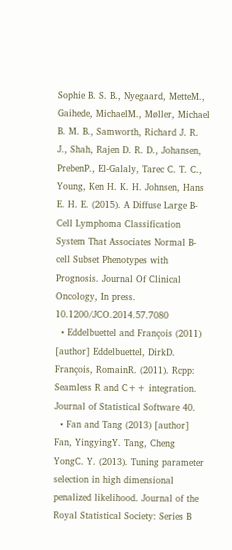Sophie B. S. B., Nyegaard, MetteM., Gaihede, MichaelM., Møller, Michael B. M. B., Samworth, Richard J. R. J., Shah, Rajen D. R. D., Johansen, PrebenP., El-Galaly, Tarec C. T. C., Young, Ken H. K. H. Johnsen, Hans E. H. E. (2015). A Diffuse Large B-Cell Lymphoma Classification System That Associates Normal B-cell Subset Phenotypes with Prognosis. Journal Of Clinical Oncology, In press. 10.1200/JCO.2014.57.7080
  • Eddelbuettel and François (2011) [author] Eddelbuettel, DirkD. François, RomainR. (2011). Rcpp: Seamless R and C++ integration. Journal of Statistical Software 40.
  • Fan and Tang (2013) [author] Fan, YingyingY. Tang, Cheng YongC. Y. (2013). Tuning parameter selection in high dimensional penalized likelihood. Journal of the Royal Statistical Society: Series B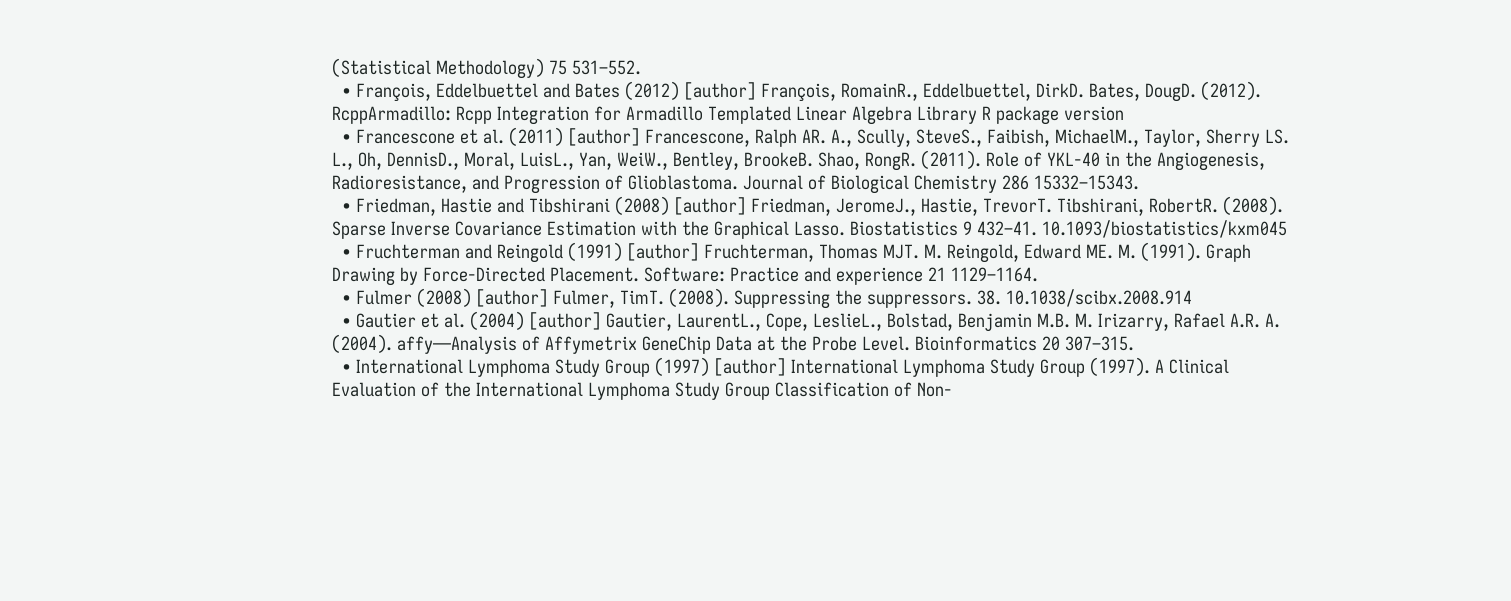(Statistical Methodology) 75 531–552.
  • François, Eddelbuettel and Bates (2012) [author] François, RomainR., Eddelbuettel, DirkD. Bates, DougD. (2012). RcppArmadillo: Rcpp Integration for Armadillo Templated Linear Algebra Library R package version
  • Francescone et al. (2011) [author] Francescone, Ralph AR. A., Scully, SteveS., Faibish, MichaelM., Taylor, Sherry LS. L., Oh, DennisD., Moral, LuisL., Yan, WeiW., Bentley, BrookeB. Shao, RongR. (2011). Role of YKL-40 in the Angiogenesis, Radioresistance, and Progression of Glioblastoma. Journal of Biological Chemistry 286 15332–15343.
  • Friedman, Hastie and Tibshirani (2008) [author] Friedman, JeromeJ., Hastie, TrevorT. Tibshirani, RobertR. (2008). Sparse Inverse Covariance Estimation with the Graphical Lasso. Biostatistics 9 432–41. 10.1093/biostatistics/kxm045
  • Fruchterman and Reingold (1991) [author] Fruchterman, Thomas MJT. M. Reingold, Edward ME. M. (1991). Graph Drawing by Force-Directed Placement. Software: Practice and experience 21 1129–1164.
  • Fulmer (2008) [author] Fulmer, TimT. (2008). Suppressing the suppressors. 38. 10.1038/scibx.2008.914
  • Gautier et al. (2004) [author] Gautier, LaurentL., Cope, LeslieL., Bolstad, Benjamin M.B. M. Irizarry, Rafael A.R. A. (2004). affy—Analysis of Affymetrix GeneChip Data at the Probe Level. Bioinformatics 20 307–315.
  • International Lymphoma Study Group (1997) [author] International Lymphoma Study Group (1997). A Clinical Evaluation of the International Lymphoma Study Group Classification of Non-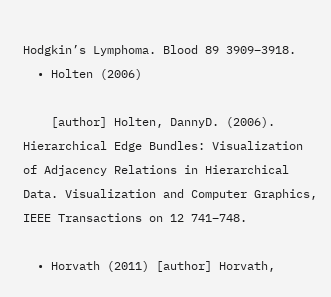Hodgkin’s Lymphoma. Blood 89 3909–3918.
  • Holten (2006)

    [author] Holten, DannyD. (2006). Hierarchical Edge Bundles: Visualization of Adjacency Relations in Hierarchical Data. Visualization and Computer Graphics, IEEE Transactions on 12 741–748.

  • Horvath (2011) [author] Horvath,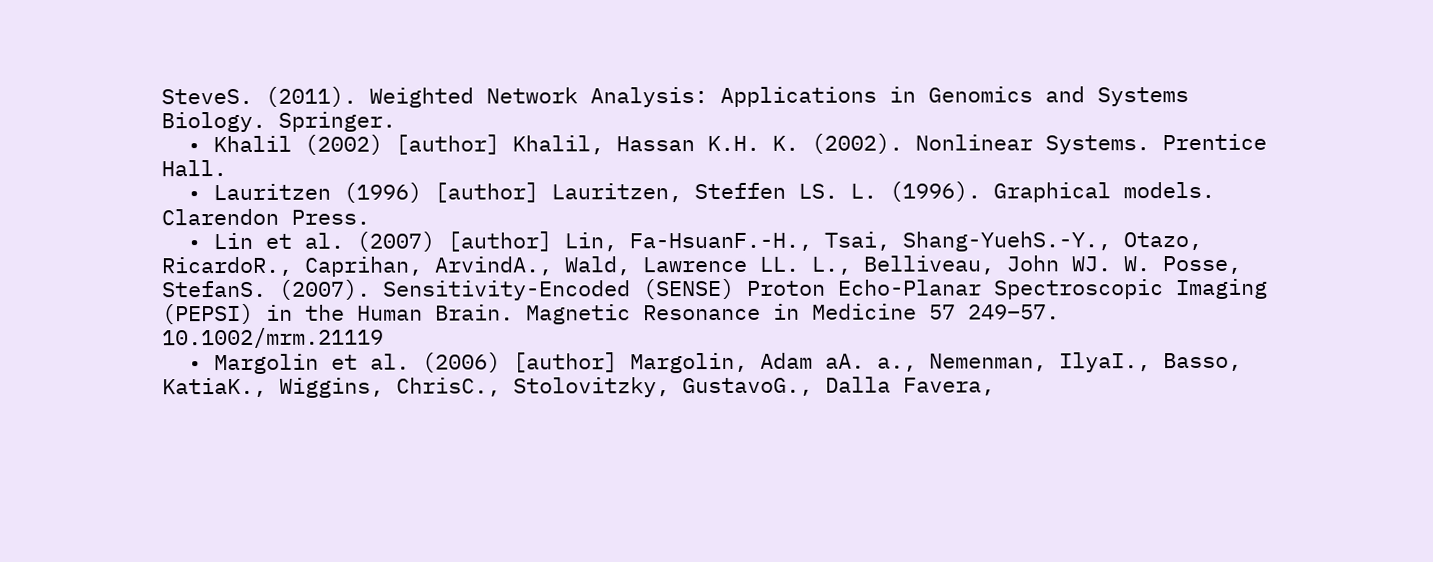SteveS. (2011). Weighted Network Analysis: Applications in Genomics and Systems Biology. Springer.
  • Khalil (2002) [author] Khalil, Hassan K.H. K. (2002). Nonlinear Systems. Prentice Hall.
  • Lauritzen (1996) [author] Lauritzen, Steffen LS. L. (1996). Graphical models. Clarendon Press.
  • Lin et al. (2007) [author] Lin, Fa-HsuanF.-H., Tsai, Shang-YuehS.-Y., Otazo, RicardoR., Caprihan, ArvindA., Wald, Lawrence LL. L., Belliveau, John WJ. W. Posse, StefanS. (2007). Sensitivity-Encoded (SENSE) Proton Echo-Planar Spectroscopic Imaging (PEPSI) in the Human Brain. Magnetic Resonance in Medicine 57 249–57. 10.1002/mrm.21119
  • Margolin et al. (2006) [author] Margolin, Adam aA. a., Nemenman, IlyaI., Basso, KatiaK., Wiggins, ChrisC., Stolovitzky, GustavoG., Dalla Favera,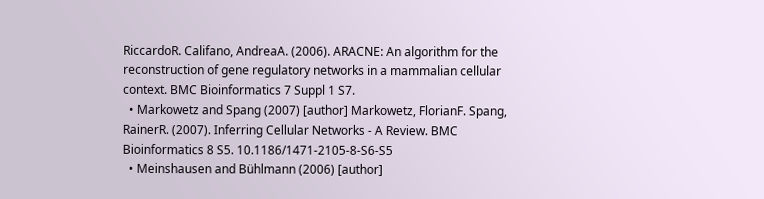RiccardoR. Califano, AndreaA. (2006). ARACNE: An algorithm for the reconstruction of gene regulatory networks in a mammalian cellular context. BMC Bioinformatics 7 Suppl 1 S7.
  • Markowetz and Spang (2007) [author] Markowetz, FlorianF. Spang, RainerR. (2007). Inferring Cellular Networks - A Review. BMC Bioinformatics 8 S5. 10.1186/1471-2105-8-S6-S5
  • Meinshausen and Bühlmann (2006) [author]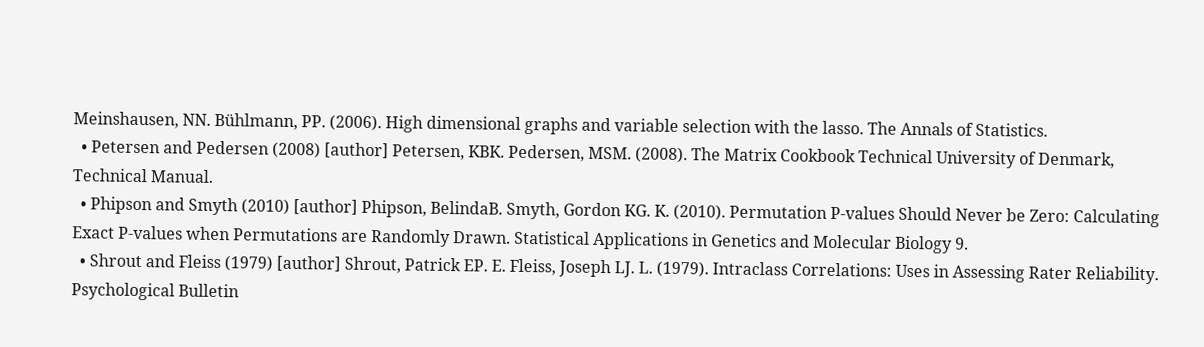Meinshausen, NN. Bühlmann, PP. (2006). High dimensional graphs and variable selection with the lasso. The Annals of Statistics.
  • Petersen and Pedersen (2008) [author] Petersen, KBK. Pedersen, MSM. (2008). The Matrix Cookbook Technical University of Denmark, Technical Manual.
  • Phipson and Smyth (2010) [author] Phipson, BelindaB. Smyth, Gordon KG. K. (2010). Permutation P-values Should Never be Zero: Calculating Exact P-values when Permutations are Randomly Drawn. Statistical Applications in Genetics and Molecular Biology 9.
  • Shrout and Fleiss (1979) [author] Shrout, Patrick EP. E. Fleiss, Joseph LJ. L. (1979). Intraclass Correlations: Uses in Assessing Rater Reliability. Psychological Bulletin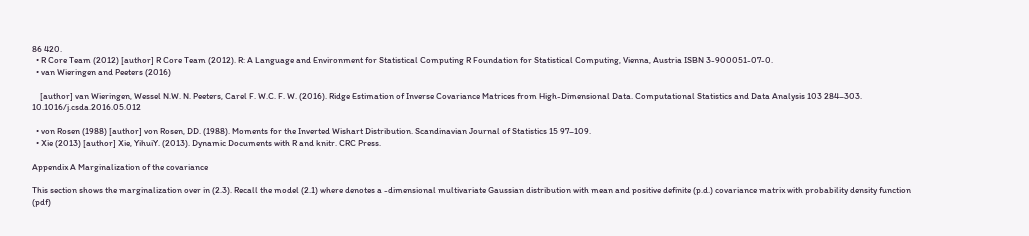86 420.
  • R Core Team (2012) [author] R Core Team (2012). R: A Language and Environment for Statistical Computing R Foundation for Statistical Computing, Vienna, Austria ISBN 3-900051-07-0.
  • van Wieringen and Peeters (2016)

    [author] van Wieringen, Wessel N.W. N. Peeters, Carel F. W.C. F. W. (2016). Ridge Estimation of Inverse Covariance Matrices from High-Dimensional Data. Computational Statistics and Data Analysis 103 284–303. 10.1016/j.csda.2016.05.012

  • von Rosen (1988) [author] von Rosen, DD. (1988). Moments for the Inverted Wishart Distribution. Scandinavian Journal of Statistics 15 97–109.
  • Xie (2013) [author] Xie, YihuiY. (2013). Dynamic Documents with R and knitr. CRC Press.

Appendix A Marginalization of the covariance

This section shows the marginalization over in (2.3). Recall the model (2.1) where denotes a -dimensional multivariate Gaussian distribution with mean and positive definite (p.d.) covariance matrix with probability density function (pdf)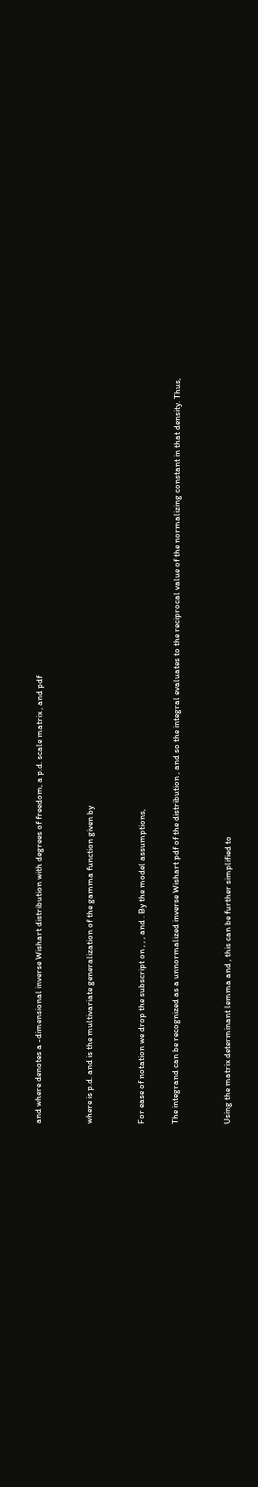and where denotes a -dimensional inverse Wishart distribution with degrees of freedom, a p.d. scale matrix , and pdf


where is p.d. and is the multivariate generalization of the gamma function given by


For ease of notation we drop the subscript on , , , and . By the model assumptions,

The integrand can be recognized as a unnormalized inverse Wishart pdf of the distribution , and so the integral evaluates to the reciprocal value of the normalizing constant in that density. Thus,


Using the matrix determinant lemma and , this can be further simplified to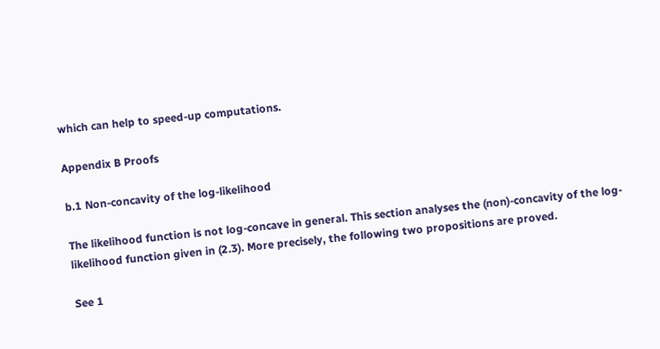which can help to speed-up computations.

Appendix B Proofs

b.1 Non-concavity of the log-likelihood

The likelihood function is not log-concave in general. This section analyses the (non)-concavity of the log-likelihood function given in (2.3). More precisely, the following two propositions are proved.

See 1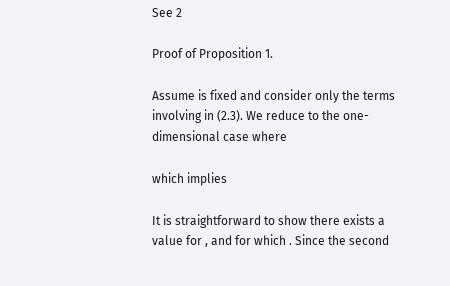See 2

Proof of Proposition 1.

Assume is fixed and consider only the terms involving in (2.3). We reduce to the one-dimensional case where

which implies

It is straightforward to show there exists a value for , and for which . Since the second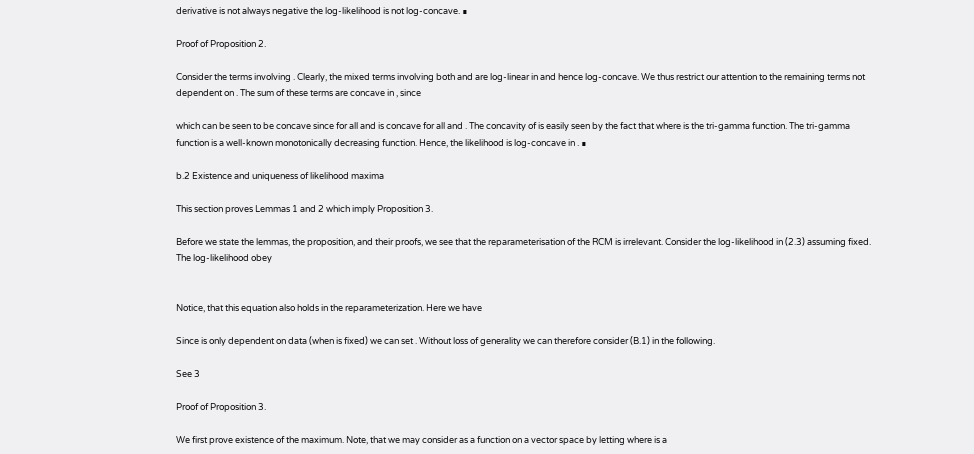derivative is not always negative the log-likelihood is not log-concave. ∎

Proof of Proposition 2.

Consider the terms involving . Clearly, the mixed terms involving both and are log-linear in and hence log-concave. We thus restrict our attention to the remaining terms not dependent on . The sum of these terms are concave in , since

which can be seen to be concave since for all and is concave for all and . The concavity of is easily seen by the fact that where is the tri-gamma function. The tri-gamma function is a well-known monotonically decreasing function. Hence, the likelihood is log-concave in . ∎

b.2 Existence and uniqueness of likelihood maxima

This section proves Lemmas 1 and 2 which imply Proposition 3.

Before we state the lemmas, the proposition, and their proofs, we see that the reparameterisation of the RCM is irrelevant. Consider the log-likelihood in (2.3) assuming fixed. The log-likelihood obey


Notice, that this equation also holds in the reparameterization. Here we have

Since is only dependent on data (when is fixed) we can set . Without loss of generality we can therefore consider (B.1) in the following.

See 3

Proof of Proposition 3.

We first prove existence of the maximum. Note, that we may consider as a function on a vector space by letting where is a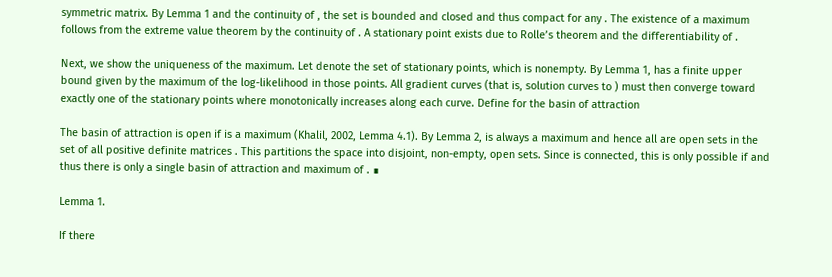symmetric matrix. By Lemma 1 and the continuity of , the set is bounded and closed and thus compact for any . The existence of a maximum follows from the extreme value theorem by the continuity of . A stationary point exists due to Rolle’s theorem and the differentiability of .

Next, we show the uniqueness of the maximum. Let denote the set of stationary points, which is nonempty. By Lemma 1, has a finite upper bound given by the maximum of the log-likelihood in those points. All gradient curves (that is, solution curves to ) must then converge toward exactly one of the stationary points where monotonically increases along each curve. Define for the basin of attraction

The basin of attraction is open if is a maximum (Khalil, 2002, Lemma 4.1). By Lemma 2, is always a maximum and hence all are open sets in the set of all positive definite matrices . This partitions the space into disjoint, non-empty, open sets. Since is connected, this is only possible if and thus there is only a single basin of attraction and maximum of . ∎

Lemma 1.

If there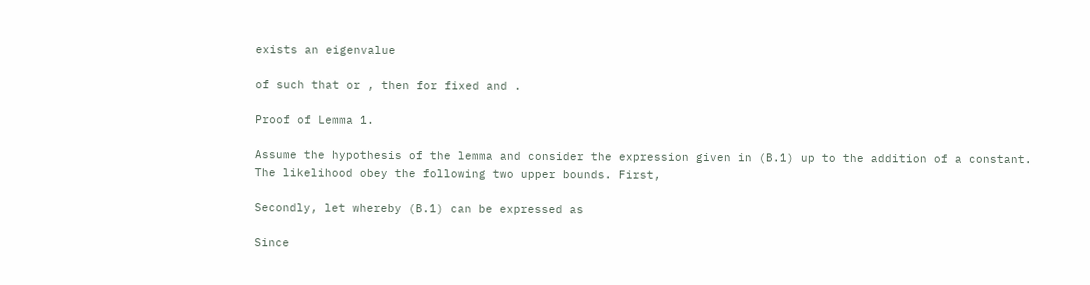exists an eigenvalue

of such that or , then for fixed and .

Proof of Lemma 1.

Assume the hypothesis of the lemma and consider the expression given in (B.1) up to the addition of a constant. The likelihood obey the following two upper bounds. First,

Secondly, let whereby (B.1) can be expressed as

Since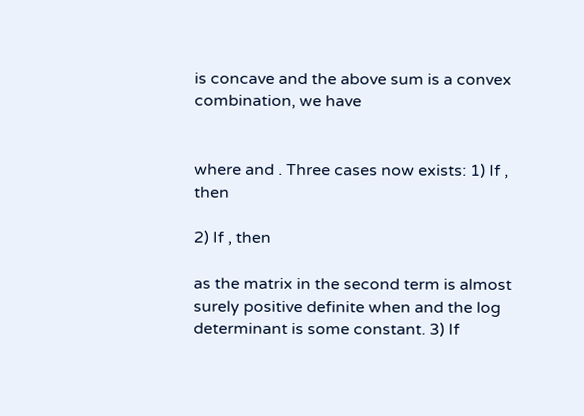is concave and the above sum is a convex combination, we have


where and . Three cases now exists: 1) If , then

2) If , then

as the matrix in the second term is almost surely positive definite when and the log determinant is some constant. 3) If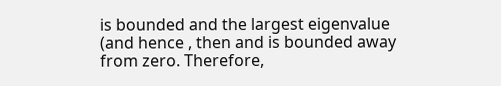is bounded and the largest eigenvalue (and hence , then and is bounded away from zero. Therefore,